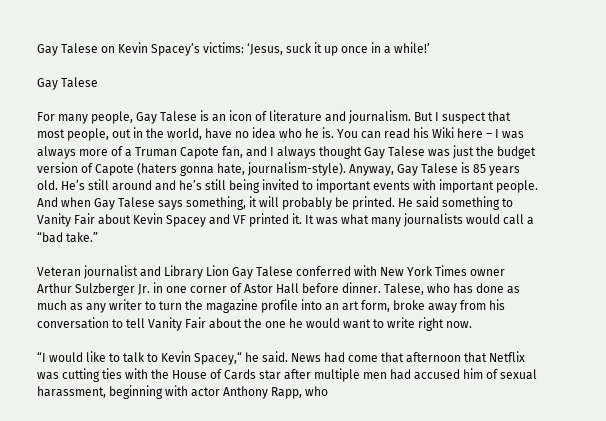Gay Talese on Kevin Spacey’s victims: ‘Jesus, suck it up once in a while!’

Gay Talese

For many people, Gay Talese is an icon of literature and journalism. But I suspect that most people, out in the world, have no idea who he is. You can read his Wiki here – I was always more of a Truman Capote fan, and I always thought Gay Talese was just the budget version of Capote (haters gonna hate, journalism-style). Anyway, Gay Talese is 85 years old. He’s still around and he’s still being invited to important events with important people. And when Gay Talese says something, it will probably be printed. He said something to Vanity Fair about Kevin Spacey and VF printed it. It was what many journalists would call a “bad take.”

Veteran journalist and Library Lion Gay Talese conferred with New York Times owner Arthur Sulzberger Jr. in one corner of Astor Hall before dinner. Talese, who has done as much as any writer to turn the magazine profile into an art form, broke away from his conversation to tell Vanity Fair about the one he would want to write right now.

“I would like to talk to Kevin Spacey,“ he said. News had come that afternoon that Netflix was cutting ties with the House of Cards star after multiple men had accused him of sexual harassment, beginning with actor Anthony Rapp, who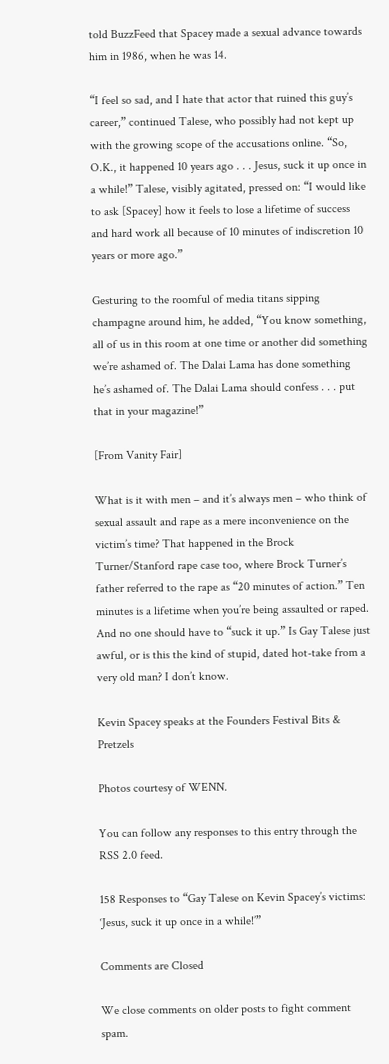told BuzzFeed that Spacey made a sexual advance towards him in 1986, when he was 14.

“I feel so sad, and I hate that actor that ruined this guy’s career,” continued Talese, who possibly had not kept up with the growing scope of the accusations online. “So, O.K., it happened 10 years ago . . . Jesus, suck it up once in a while!” Talese, visibly agitated, pressed on: “I would like to ask [Spacey] how it feels to lose a lifetime of success and hard work all because of 10 minutes of indiscretion 10 years or more ago.”

Gesturing to the roomful of media titans sipping champagne around him, he added, “You know something, all of us in this room at one time or another did something we’re ashamed of. The Dalai Lama has done something he’s ashamed of. The Dalai Lama should confess . . . put that in your magazine!”

[From Vanity Fair]

What is it with men – and it’s always men – who think of sexual assault and rape as a mere inconvenience on the victim’s time? That happened in the Brock Turner/Stanford rape case too, where Brock Turner’s father referred to the rape as “20 minutes of action.” Ten minutes is a lifetime when you’re being assaulted or raped. And no one should have to “suck it up.” Is Gay Talese just awful, or is this the kind of stupid, dated hot-take from a very old man? I don’t know.

Kevin Spacey speaks at the Founders Festival Bits & Pretzels

Photos courtesy of WENN.

You can follow any responses to this entry through the RSS 2.0 feed.

158 Responses to “Gay Talese on Kevin Spacey’s victims: ‘Jesus, suck it up once in a while!’”

Comments are Closed

We close comments on older posts to fight comment spam.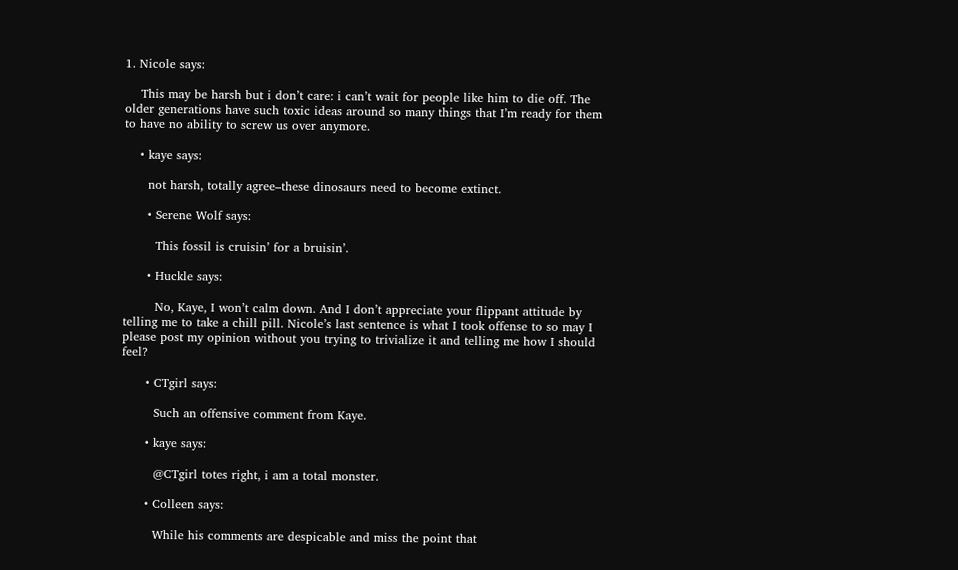1. Nicole says:

    This may be harsh but i don’t care: i can’t wait for people like him to die off. The older generations have such toxic ideas around so many things that I’m ready for them to have no ability to screw us over anymore.

    • kaye says:

      not harsh, totally agree–these dinosaurs need to become extinct.

      • Serene Wolf says:

        This fossil is cruisin’ for a bruisin’.

      • Huckle says:

        No, Kaye, I won’t calm down. And I don’t appreciate your flippant attitude by telling me to take a chill pill. Nicole’s last sentence is what I took offense to so may I please post my opinion without you trying to trivialize it and telling me how I should feel?

      • CTgirl says:

        Such an offensive comment from Kaye.

      • kaye says:

        @CTgirl totes right, i am a total monster.

      • Colleen says:

        While his comments are despicable and miss the point that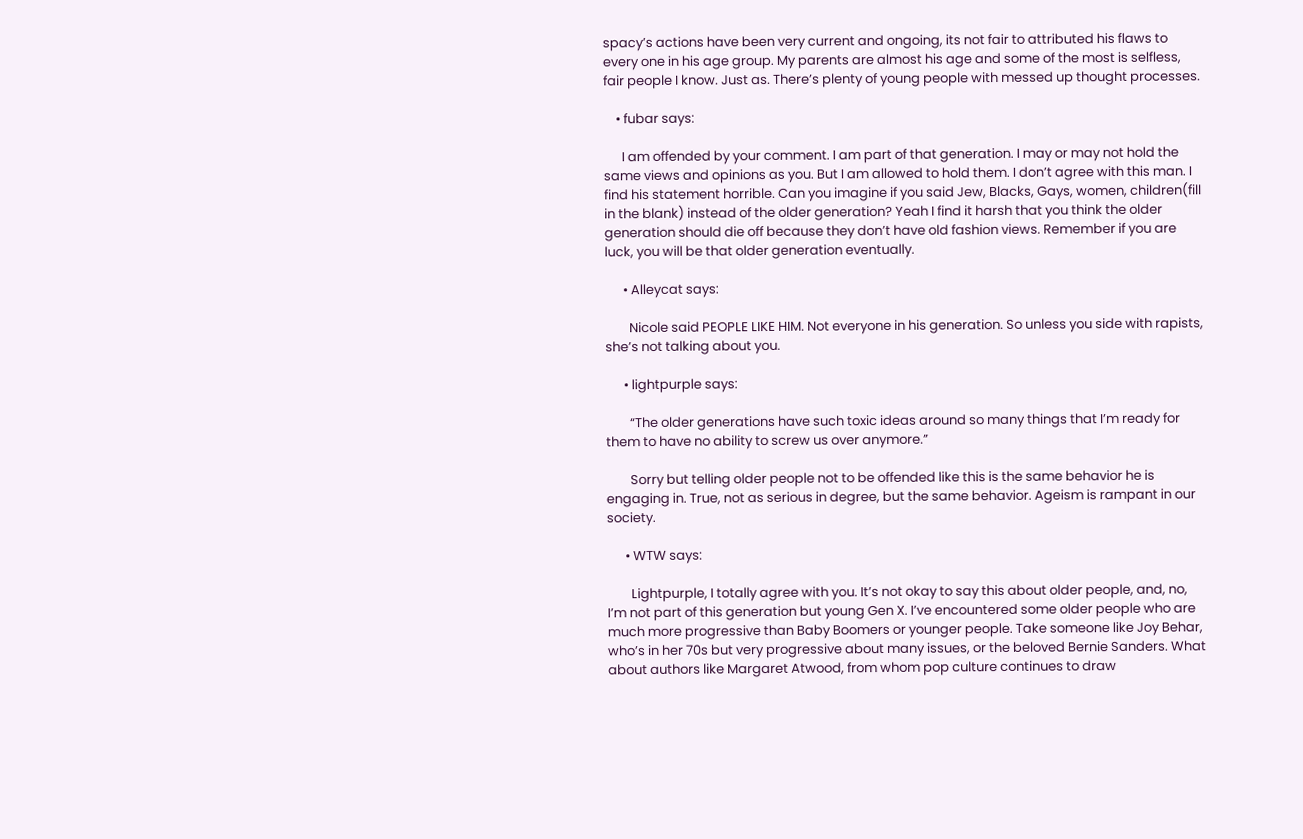spacy’s actions have been very current and ongoing, its not fair to attributed his flaws to every one in his age group. My parents are almost his age and some of the most is selfless, fair people I know. Just as. There’s plenty of young people with messed up thought processes.

    • fubar says:

      I am offended by your comment. I am part of that generation. I may or may not hold the same views and opinions as you. But I am allowed to hold them. I don’t agree with this man. I find his statement horrible. Can you imagine if you said Jew, Blacks, Gays, women, children(fill in the blank) instead of the older generation? Yeah I find it harsh that you think the older generation should die off because they don’t have old fashion views. Remember if you are luck, you will be that older generation eventually.

      • Alleycat says:

        Nicole said PEOPLE LIKE HIM. Not everyone in his generation. So unless you side with rapists, she’s not talking about you.

      • lightpurple says:

        “The older generations have such toxic ideas around so many things that I’m ready for them to have no ability to screw us over anymore.”

        Sorry but telling older people not to be offended like this is the same behavior he is engaging in. True, not as serious in degree, but the same behavior. Ageism is rampant in our society.

      • WTW says:

        Lightpurple, I totally agree with you. It’s not okay to say this about older people, and, no, I’m not part of this generation but young Gen X. I’ve encountered some older people who are much more progressive than Baby Boomers or younger people. Take someone like Joy Behar, who’s in her 70s but very progressive about many issues, or the beloved Bernie Sanders. What about authors like Margaret Atwood, from whom pop culture continues to draw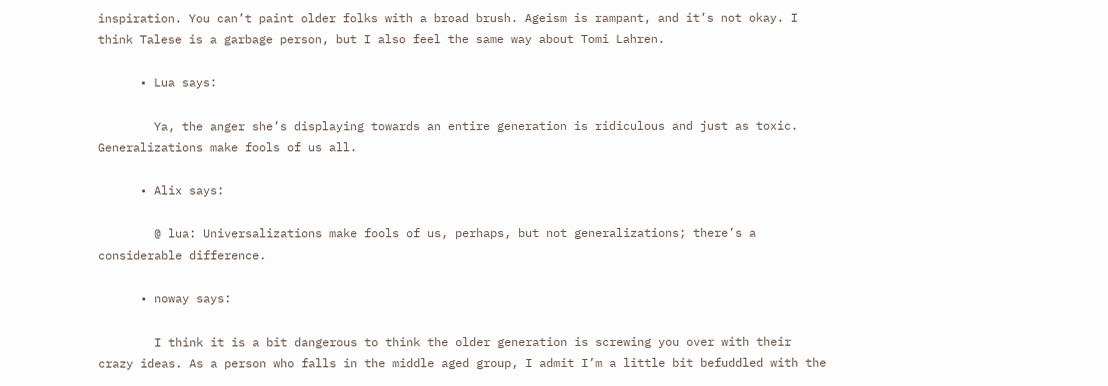inspiration. You can’t paint older folks with a broad brush. Ageism is rampant, and it’s not okay. I think Talese is a garbage person, but I also feel the same way about Tomi Lahren.

      • Lua says:

        Ya, the anger she’s displaying towards an entire generation is ridiculous and just as toxic. Generalizations make fools of us all.

      • Alix says:

        @ lua: Universalizations make fools of us, perhaps, but not generalizations; there’s a considerable difference.

      • noway says:

        I think it is a bit dangerous to think the older generation is screwing you over with their crazy ideas. As a person who falls in the middle aged group, I admit I’m a little bit befuddled with the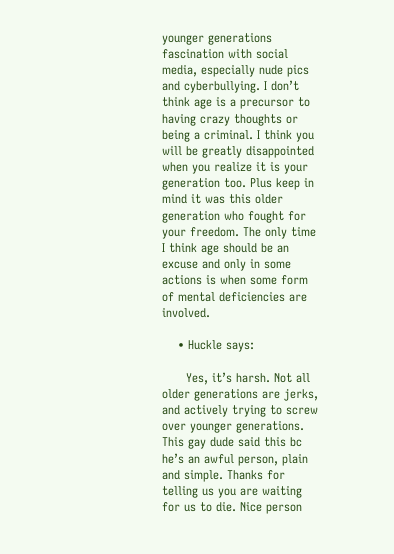younger generations fascination with social media, especially nude pics and cyberbullying. I don’t think age is a precursor to having crazy thoughts or being a criminal. I think you will be greatly disappointed when you realize it is your generation too. Plus keep in mind it was this older generation who fought for your freedom. The only time I think age should be an excuse and only in some actions is when some form of mental deficiencies are involved.

    • Huckle says:

      Yes, it’s harsh. Not all older generations are jerks, and actively trying to screw over younger generations. This gay dude said this bc he’s an awful person, plain and simple. Thanks for telling us you are waiting for us to die. Nice person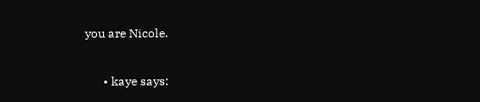you are Nicole.

      • kaye says: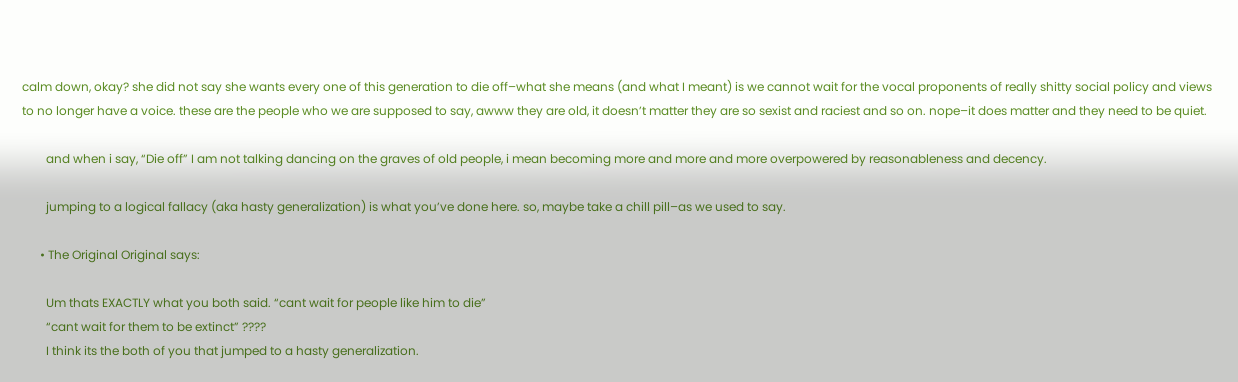calm down, okay? she did not say she wants every one of this generation to die off–what she means (and what I meant) is we cannot wait for the vocal proponents of really shitty social policy and views to no longer have a voice. these are the people who we are supposed to say, awww they are old, it doesn’t matter they are so sexist and raciest and so on. nope–it does matter and they need to be quiet.

        and when i say, “Die off” I am not talking dancing on the graves of old people, i mean becoming more and more and more overpowered by reasonableness and decency.

        jumping to a logical fallacy (aka hasty generalization) is what you’ve done here. so, maybe take a chill pill–as we used to say.

      • The Original Original says:

        Um thats EXACTLY what you both said. “cant wait for people like him to die”
        “cant wait for them to be extinct” ????
        I think its the both of you that jumped to a hasty generalization.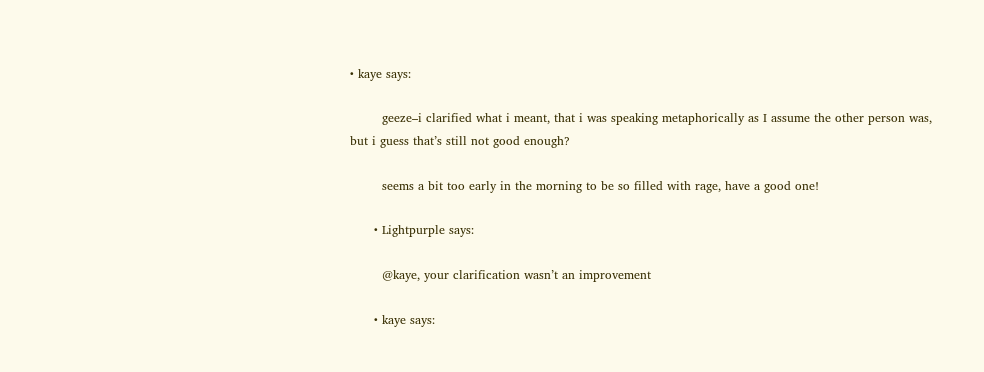• kaye says:

        geeze–i clarified what i meant, that i was speaking metaphorically as I assume the other person was, but i guess that’s still not good enough?

        seems a bit too early in the morning to be so filled with rage, have a good one!

      • Lightpurple says:

        @kaye, your clarification wasn’t an improvement

      • kaye says: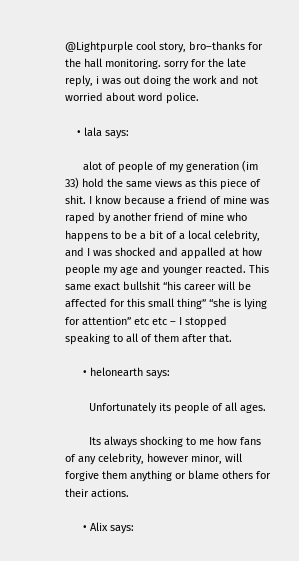@Lightpurple cool story, bro–thanks for the hall monitoring. sorry for the late reply, i was out doing the work and not worried about word police.

    • lala says:

      alot of people of my generation (im 33) hold the same views as this piece of shit. I know because a friend of mine was raped by another friend of mine who happens to be a bit of a local celebrity, and I was shocked and appalled at how people my age and younger reacted. This same exact bullshit “his career will be affected for this small thing” “she is lying for attention” etc etc – I stopped speaking to all of them after that.

      • helonearth says:

        Unfortunately its people of all ages.

        Its always shocking to me how fans of any celebrity, however minor, will forgive them anything or blame others for their actions.

      • Alix says: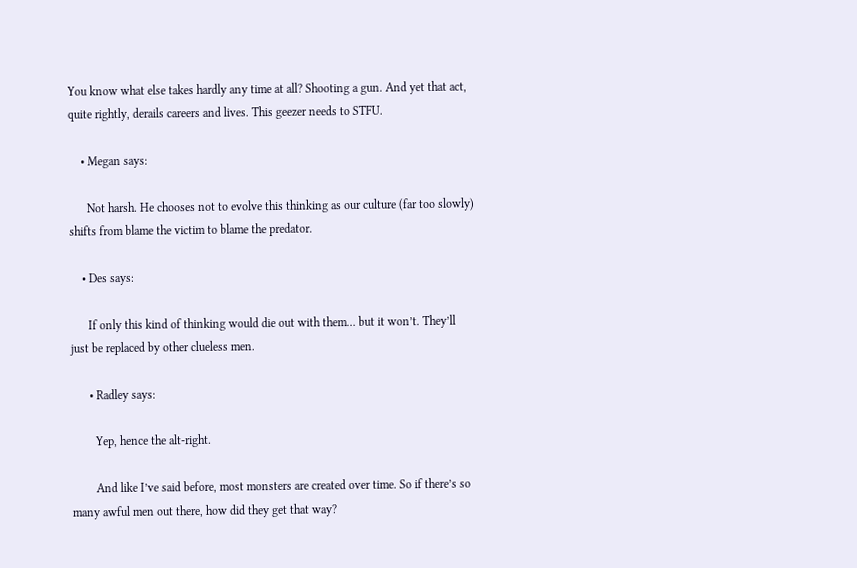You know what else takes hardly any time at all? Shooting a gun. And yet that act, quite rightly, derails careers and lives. This geezer needs to STFU.

    • Megan says:

      Not harsh. He chooses not to evolve this thinking as our culture (far too slowly) shifts from blame the victim to blame the predator.

    • Des says:

      If only this kind of thinking would die out with them… but it won’t. They’ll just be replaced by other clueless men.

      • Radley says:

        Yep, hence the alt-right.

        And like I’ve said before, most monsters are created over time. So if there’s so many awful men out there, how did they get that way?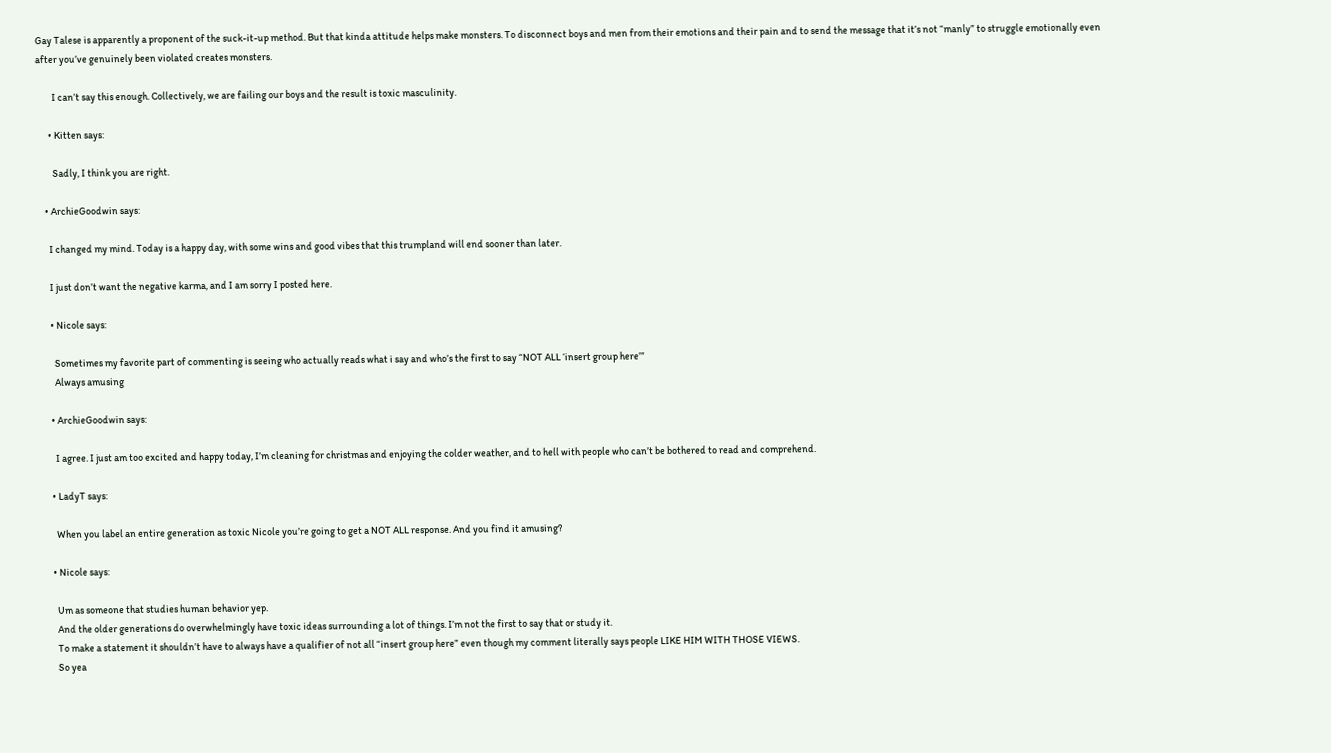Gay Talese is apparently a proponent of the suck-it-up method. But that kinda attitude helps make monsters. To disconnect boys and men from their emotions and their pain and to send the message that it’s not “manly” to struggle emotionally even after you’ve genuinely been violated creates monsters.

        I can’t say this enough. Collectively, we are failing our boys and the result is toxic masculinity.

      • Kitten says:

        Sadly, I think you are right.

    • ArchieGoodwin says:

      I changed my mind. Today is a happy day, with some wins and good vibes that this trumpland will end sooner than later.

      I just don’t want the negative karma, and I am sorry I posted here.

      • Nicole says:

        Sometimes my favorite part of commenting is seeing who actually reads what i say and who’s the first to say “NOT ALL ‘insert group here’”
        Always amusing

      • ArchieGoodwin says:

        I agree. I just am too excited and happy today, I’m cleaning for christmas and enjoying the colder weather, and to hell with people who can’t be bothered to read and comprehend.

      • LadyT says:

        When you label an entire generation as toxic Nicole you’re going to get a NOT ALL response. And you find it amusing?

      • Nicole says:

        Um as someone that studies human behavior yep.
        And the older generations do overwhelmingly have toxic ideas surrounding a lot of things. I’m not the first to say that or study it.
        To make a statement it shouldn’t have to always have a qualifier of not all “insert group here” even though my comment literally says people LIKE HIM WITH THOSE VIEWS.
        So yea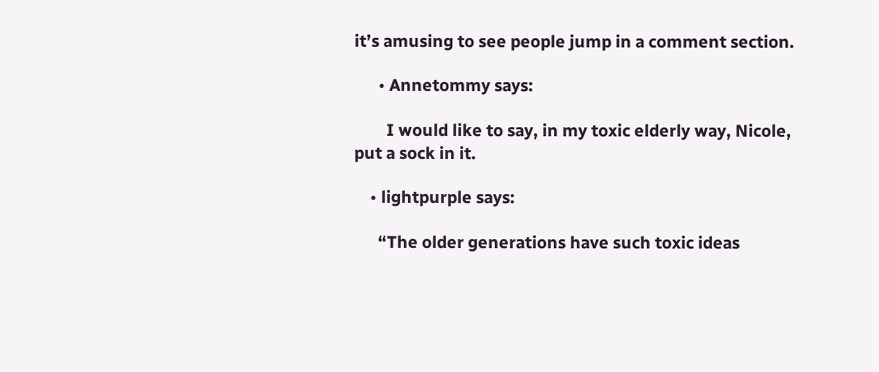it’s amusing to see people jump in a comment section.

      • Annetommy says:

        I would like to say, in my toxic elderly way, Nicole, put a sock in it.

    • lightpurple says:

      “The older generations have such toxic ideas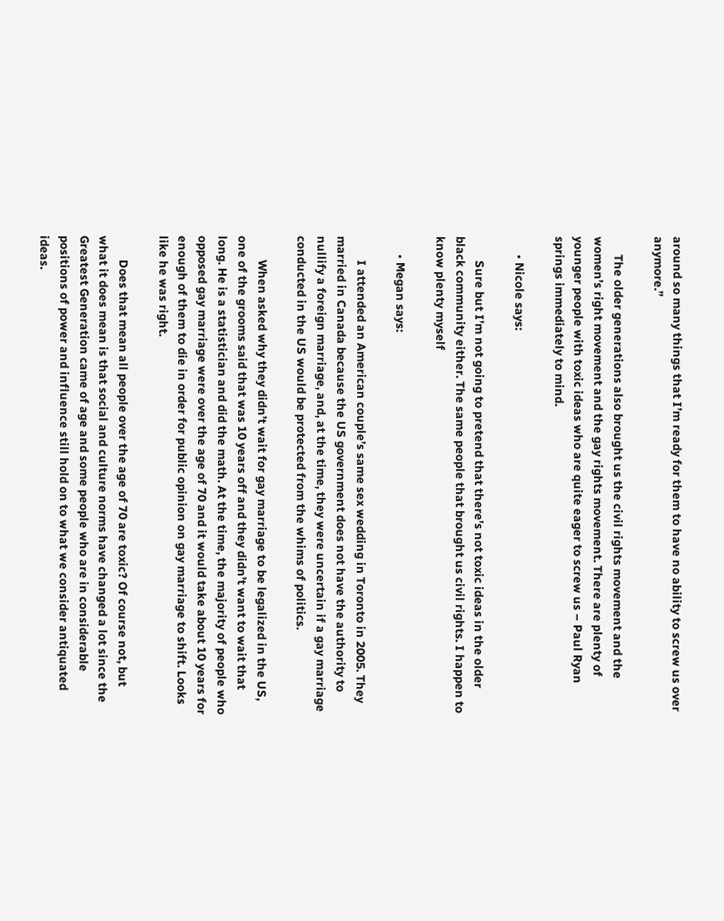around so many things that I’m ready for them to have no ability to screw us over anymore.”

      The older generations also brought us the civil rights movement and the women’s right movement and the gay rights movement. There are plenty of younger people with toxic ideas who are quite eager to screw us – Paul Ryan springs immediately to mind.

      • Nicole says:

        Sure but I’m not going to pretend that there’s not toxic ideas in the older black community either. The same people that brought us civil rights. I happen to know plenty myself

      • Megan says:

        I attended an American couple’s same sex wedding in Toronto in 2005. They married in Canada because the US government does not have the authority to nullify a foreign marriage, and, at the time, they were uncertain if a gay marriage conducted in the US would be protected from the whims of politics.

        When asked why they didn’t wait for gay marriage to be legalized in the US, one of the grooms said that was 10 years off and they didn’t want to wait that long. He is a statistician and did the math. At the time, the majority of people who opposed gay marriage were over the age of 70 and it would take about 10 years for enough of them to die in order for public opinion on gay marriage to shift. Looks like he was right.

        Does that mean all people over the age of 70 are toxic? Of course not, but what it does mean is that social and culture norms have changed a lot since the Greatest Generation came of age and some people who are in considerable positions of power and influence still hold on to what we consider antiquated ideas.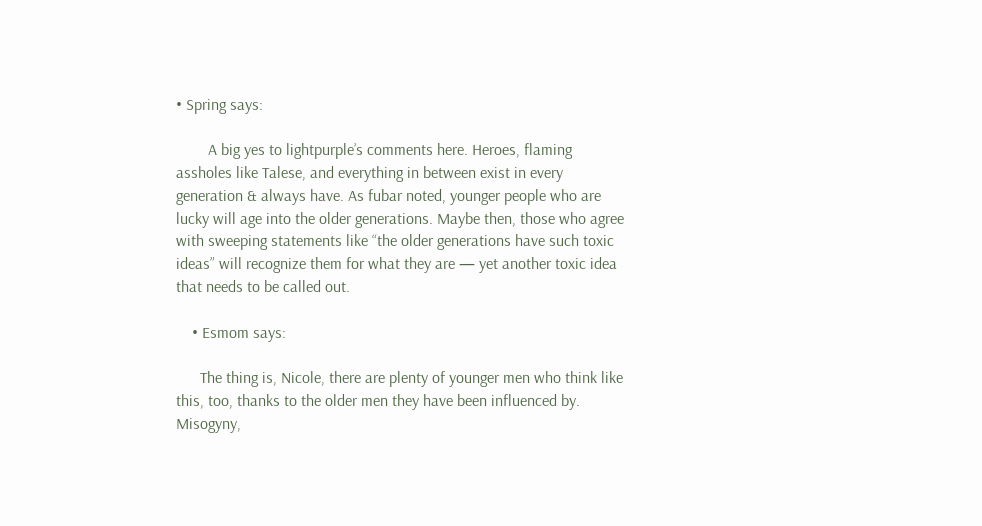• Spring says:

        A big yes to lightpurple’s comments here. Heroes, flaming assholes like Talese, and everything in between exist in every generation & always have. As fubar noted, younger people who are lucky will age into the older generations. Maybe then, those who agree with sweeping statements like “the older generations have such toxic ideas” will recognize them for what they are — yet another toxic idea that needs to be called out.

    • Esmom says:

      The thing is, Nicole, there are plenty of younger men who think like this, too, thanks to the older men they have been influenced by. Misogyny,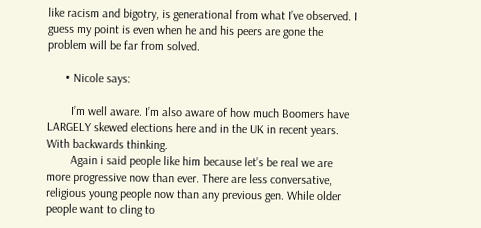like racism and bigotry, is generational from what I’ve observed. I guess my point is even when he and his peers are gone the problem will be far from solved.

      • Nicole says:

        I’m well aware. I’m also aware of how much Boomers have LARGELY skewed elections here and in the UK in recent years. With backwards thinking.
        Again i said people like him because let’s be real we are more progressive now than ever. There are less conversative, religious young people now than any previous gen. While older people want to cling to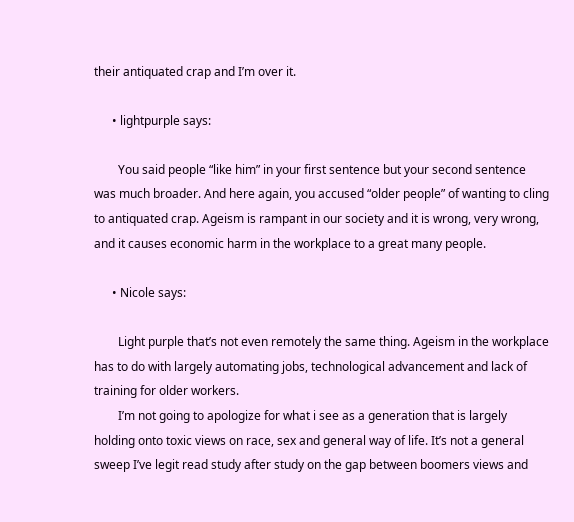their antiquated crap and I’m over it.

      • lightpurple says:

        You said people “like him” in your first sentence but your second sentence was much broader. And here again, you accused “older people” of wanting to cling to antiquated crap. Ageism is rampant in our society and it is wrong, very wrong, and it causes economic harm in the workplace to a great many people.

      • Nicole says:

        Light purple that’s not even remotely the same thing. Ageism in the workplace has to do with largely automating jobs, technological advancement and lack of training for older workers.
        I’m not going to apologize for what i see as a generation that is largely holding onto toxic views on race, sex and general way of life. It’s not a general sweep I’ve legit read study after study on the gap between boomers views and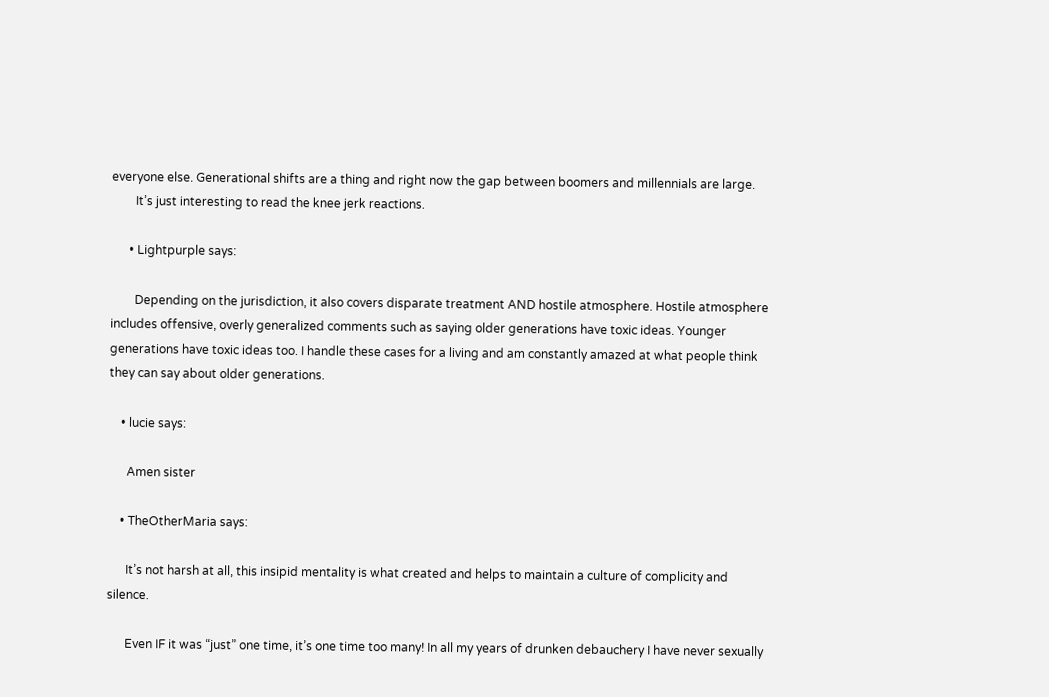everyone else. Generational shifts are a thing and right now the gap between boomers and millennials are large.
        It’s just interesting to read the knee jerk reactions.

      • Lightpurple says:

        Depending on the jurisdiction, it also covers disparate treatment AND hostile atmosphere. Hostile atmosphere includes offensive, overly generalized comments such as saying older generations have toxic ideas. Younger generations have toxic ideas too. I handle these cases for a living and am constantly amazed at what people think they can say about older generations.

    • lucie says:

      Amen sister

    • TheOtherMaria says:

      It’s not harsh at all, this insipid mentality is what created and helps to maintain a culture of complicity and silence.

      Even IF it was “just” one time, it’s one time too many! In all my years of drunken debauchery I have never sexually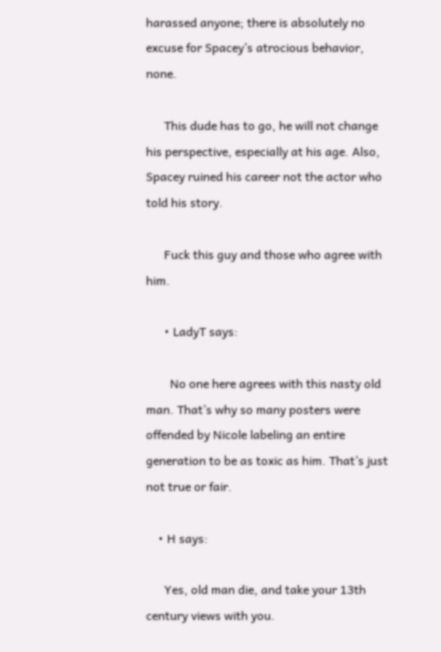harassed anyone; there is absolutely no excuse for Spacey’s atrocious behavior, none.

      This dude has to go, he will not change his perspective, especially at his age. Also, Spacey ruined his career not the actor who told his story.

      Fuck this guy and those who agree with him.

      • LadyT says:

        No one here agrees with this nasty old man. That’s why so many posters were offended by Nicole labeling an entire generation to be as toxic as him. That’s just not true or fair.

    • H says:

      Yes, old man die, and take your 13th century views with you.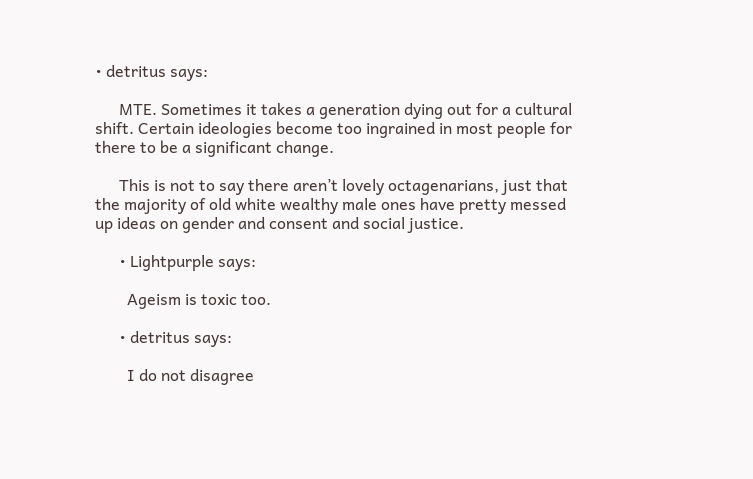• detritus says:

      MTE. Sometimes it takes a generation dying out for a cultural shift. Certain ideologies become too ingrained in most people for there to be a significant change.

      This is not to say there aren’t lovely octagenarians, just that the majority of old white wealthy male ones have pretty messed up ideas on gender and consent and social justice.

      • Lightpurple says:

        Ageism is toxic too.

      • detritus says:

        I do not disagree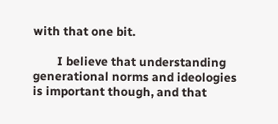with that one bit.

        I believe that understanding generational norms and ideologies is important though, and that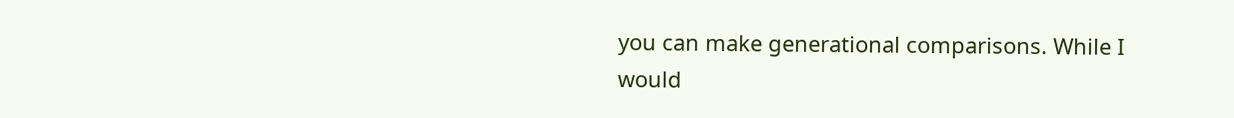you can make generational comparisons. While I would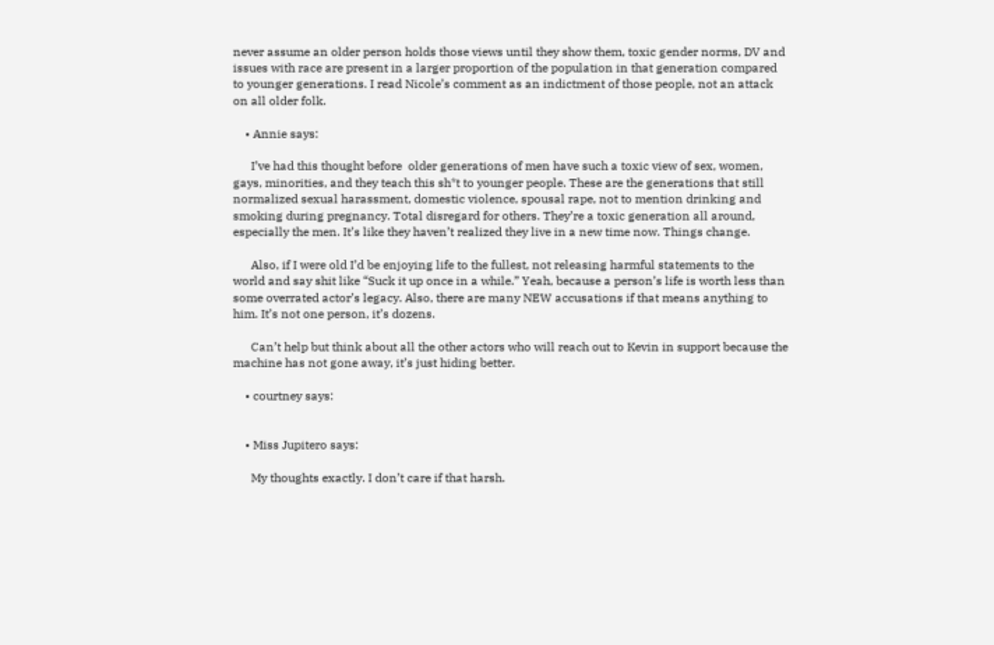never assume an older person holds those views until they show them, toxic gender norms, DV and issues with race are present in a larger proportion of the population in that generation compared to younger generations. I read Nicole’s comment as an indictment of those people, not an attack on all older folk.

    • Annie says:

      I’ve had this thought before  older generations of men have such a toxic view of sex, women, gays, minorities, and they teach this sh*t to younger people. These are the generations that still normalized sexual harassment, domestic violence, spousal rape, not to mention drinking and smoking during pregnancy. Total disregard for others. They’re a toxic generation all around, especially the men. It’s like they haven’t realized they live in a new time now. Things change.

      Also, if I were old I’d be enjoying life to the fullest, not releasing harmful statements to the world and say shit like “Suck it up once in a while.” Yeah, because a person’s life is worth less than some overrated actor’s legacy. Also, there are many NEW accusations if that means anything to him. It’s not one person, it’s dozens.

      Can’t help but think about all the other actors who will reach out to Kevin in support because the machine has not gone away, it’s just hiding better.

    • courtney says:


    • Miss Jupitero says:

      My thoughts exactly. I don’t care if that harsh.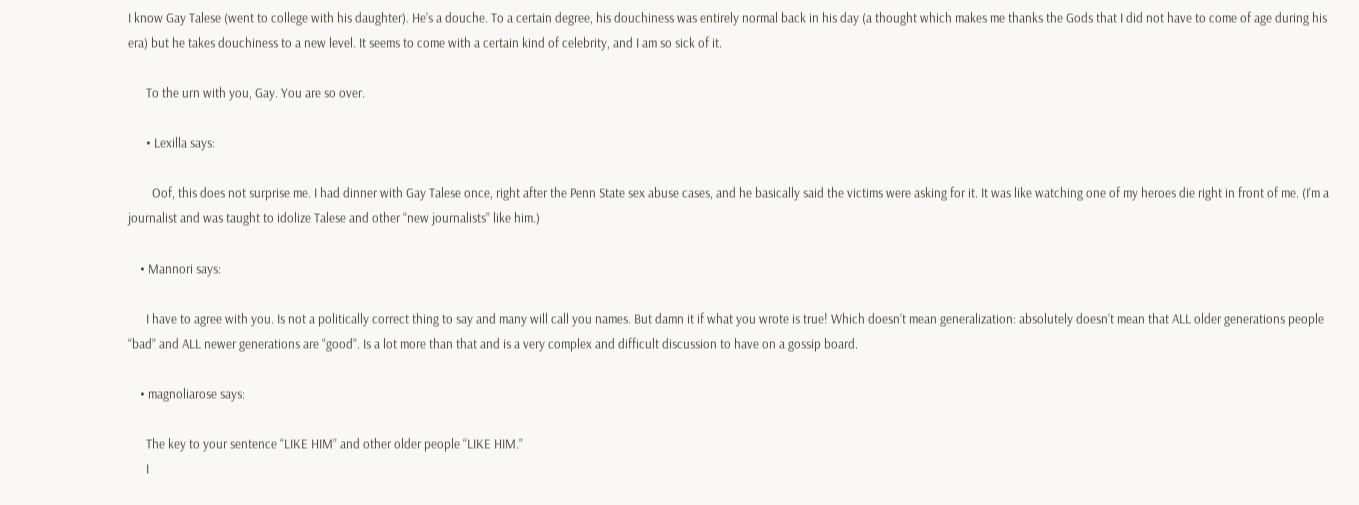I know Gay Talese (went to college with his daughter). He’s a douche. To a certain degree, his douchiness was entirely normal back in his day (a thought which makes me thanks the Gods that I did not have to come of age during his era) but he takes douchiness to a new level. It seems to come with a certain kind of celebrity, and I am so sick of it.

      To the urn with you, Gay. You are so over.

      • Lexilla says:

        Oof, this does not surprise me. I had dinner with Gay Talese once, right after the Penn State sex abuse cases, and he basically said the victims were asking for it. It was like watching one of my heroes die right in front of me. (I’m a journalist and was taught to idolize Talese and other “new journalists” like him.)

    • Mannori says:

      I have to agree with you. Is not a politically correct thing to say and many will call you names. But damn it if what you wrote is true! Which doesn’t mean generalization: absolutely doesn’t mean that ALL older generations people “bad” and ALL newer generations are “good”. Is a lot more than that and is a very complex and difficult discussion to have on a gossip board.

    • magnoliarose says:

      The key to your sentence “LIKE HIM” and other older people “LIKE HIM.”
      I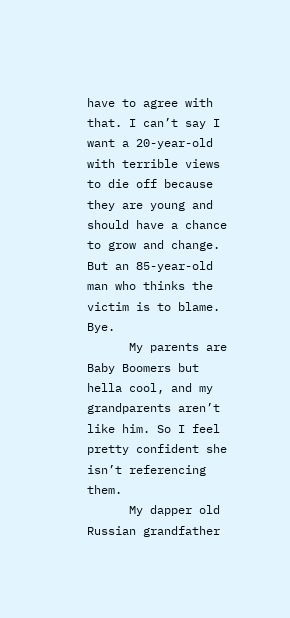have to agree with that. I can’t say I want a 20-year-old with terrible views to die off because they are young and should have a chance to grow and change. But an 85-year-old man who thinks the victim is to blame. Bye.
      My parents are Baby Boomers but hella cool, and my grandparents aren’t like him. So I feel pretty confident she isn’t referencing them.
      My dapper old Russian grandfather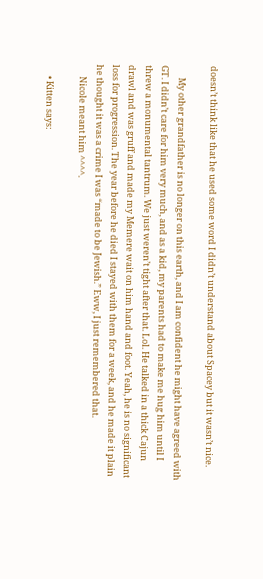doesn’t think like that he used some word I didn’t understand about Spacey but it wasn’t nice.

      My other grandfather is no longer on this earth, and I am confident he might have agreed with GT. I didn’t care for him very much, and as a kid, my parents had to make me hug him until I threw a monumental tantrum. We just weren’t tight after that. Lol. He talked in a thick Cajun drawl and was gruff and made my Memere wait on him hand and foot. Yeah, he is no significant loss for progression. The year before he died I stayed with them for a week, and he made it plain he thought it was a crime I was “made to be Jewish.” Eww, I just remembered that.
      Nicole meant him ^^^^.

      • Kitten says: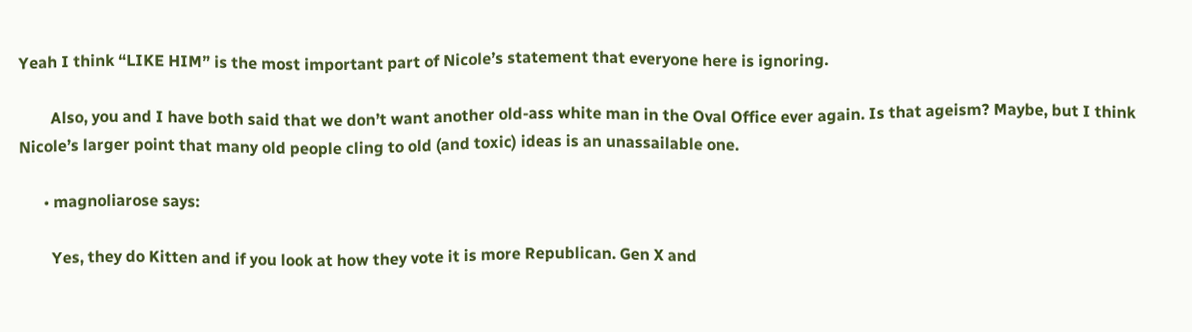Yeah I think “LIKE HIM” is the most important part of Nicole’s statement that everyone here is ignoring.

        Also, you and I have both said that we don’t want another old-ass white man in the Oval Office ever again. Is that ageism? Maybe, but I think Nicole’s larger point that many old people cling to old (and toxic) ideas is an unassailable one.

      • magnoliarose says:

        Yes, they do Kitten and if you look at how they vote it is more Republican. Gen X and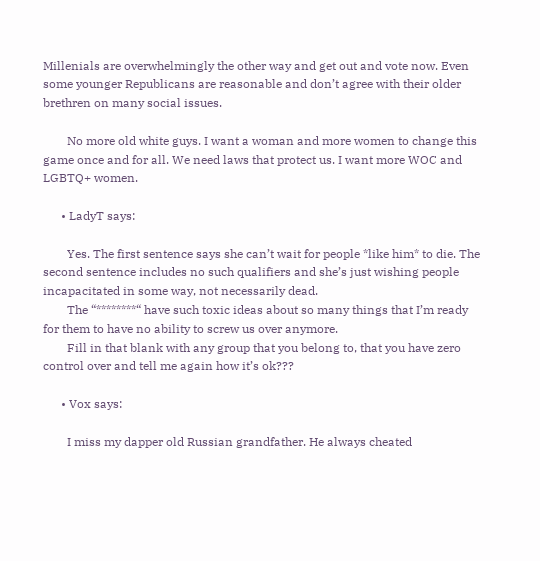Millenials are overwhelmingly the other way and get out and vote now. Even some younger Republicans are reasonable and don’t agree with their older brethren on many social issues.

        No more old white guys. I want a woman and more women to change this game once and for all. We need laws that protect us. I want more WOC and LGBTQ+ women.

      • LadyT says:

        Yes. The first sentence says she can’t wait for people *like him* to die. The second sentence includes no such qualifiers and she’s just wishing people incapacitated in some way, not necessarily dead.
        The “********“ have such toxic ideas about so many things that I’m ready for them to have no ability to screw us over anymore.
        Fill in that blank with any group that you belong to, that you have zero control over and tell me again how it’s ok???

      • Vox says:

        I miss my dapper old Russian grandfather. He always cheated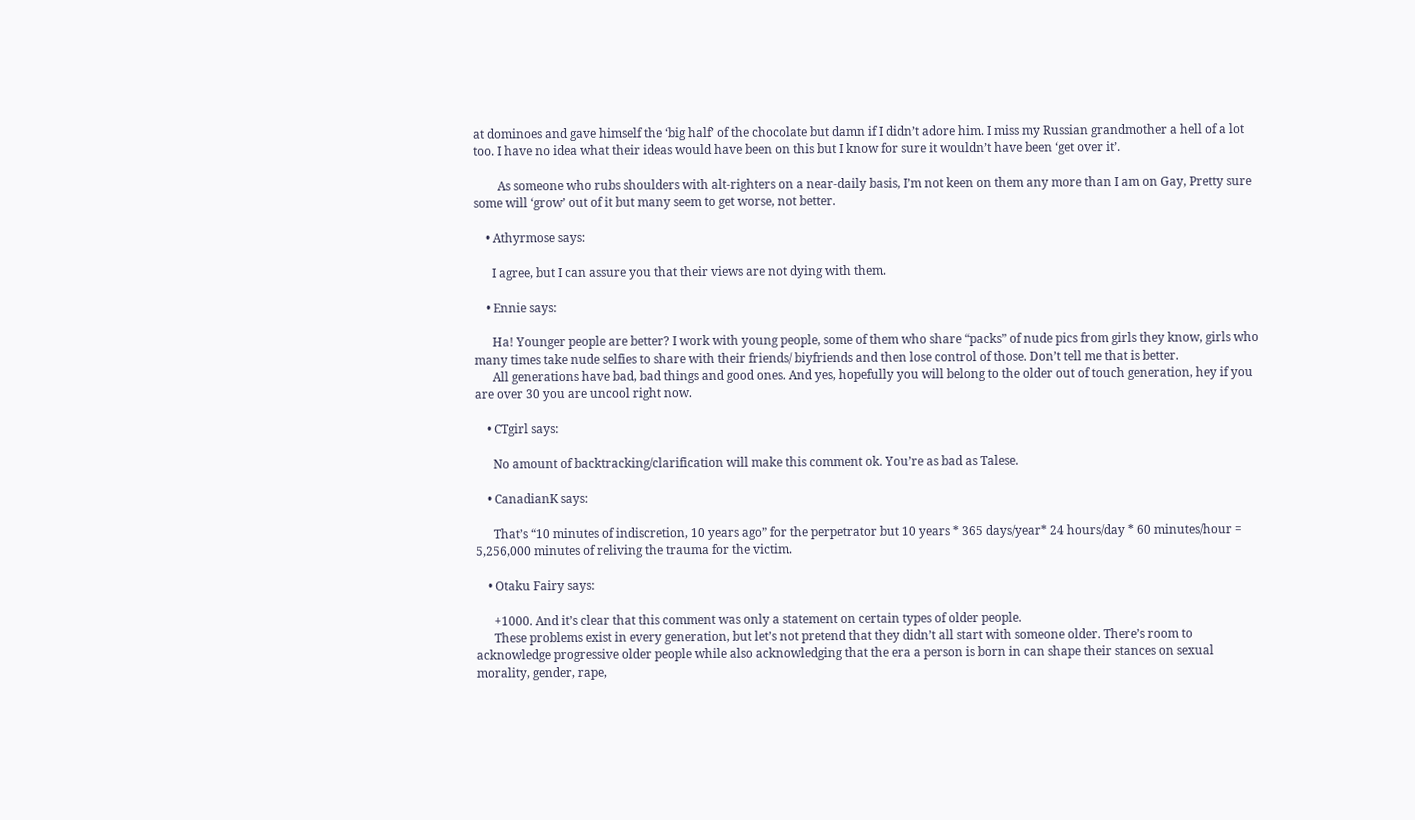at dominoes and gave himself the ‘big half’ of the chocolate but damn if I didn’t adore him. I miss my Russian grandmother a hell of a lot too. I have no idea what their ideas would have been on this but I know for sure it wouldn’t have been ‘get over it’.

        As someone who rubs shoulders with alt-righters on a near-daily basis, I’m not keen on them any more than I am on Gay, Pretty sure some will ‘grow’ out of it but many seem to get worse, not better.

    • Athyrmose says:

      I agree, but I can assure you that their views are not dying with them.

    • Ennie says:

      Ha! Younger people are better? I work with young people, some of them who share “packs” of nude pics from girls they know, girls who many times take nude selfies to share with their friends/ biyfriends and then lose control of those. Don’t tell me that is better.
      All generations have bad, bad things and good ones. And yes, hopefully you will belong to the older out of touch generation, hey if you are over 30 you are uncool right now.

    • CTgirl says:

      No amount of backtracking/clarification will make this comment ok. You’re as bad as Talese.

    • CanadianK says:

      That’s “10 minutes of indiscretion, 10 years ago” for the perpetrator but 10 years * 365 days/year* 24 hours/day * 60 minutes/hour = 5,256,000 minutes of reliving the trauma for the victim.

    • Otaku Fairy says:

      +1000. And it’s clear that this comment was only a statement on certain types of older people.
      These problems exist in every generation, but let’s not pretend that they didn’t all start with someone older. There’s room to acknowledge progressive older people while also acknowledging that the era a person is born in can shape their stances on sexual morality, gender, rape,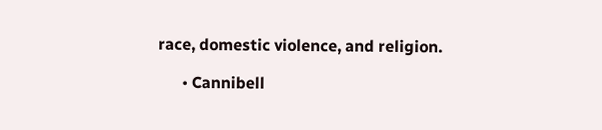race, domestic violence, and religion.

      • Cannibell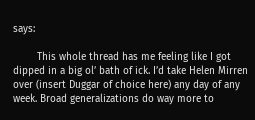says:

        This whole thread has me feeling like I got dipped in a big ol’ bath of ick. I’d take Helen Mirren over (insert Duggar of choice here) any day of any week. Broad generalizations do way more to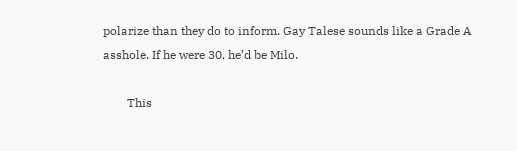polarize than they do to inform. Gay Talese sounds like a Grade A asshole. If he were 30, he’d be Milo.

        This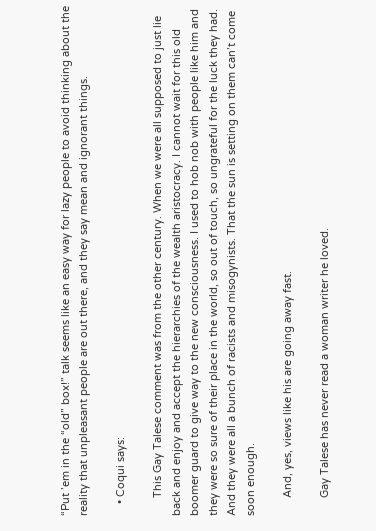“Put ’em in the “old” box!” talk seems like an easy way for lazy people to avoid thinking about the reality that unpleasant people are out there, and they say mean and ignorant things.

    • Coqui says:

      This Gay Talese comment was from the other century. When we were all supposed to just lie back and enjoy and accept the hierarchies of the wealth aristocracy. I cannot wait for this old boomer guard to give way to the new consciousness. I used to hob nob with people like him and they were so sure of their place in the world, so out of touch, so ungrateful for the luck they had. And they were all a bunch of racists and misogynists. That the sun is setting on them can’t come soon enough.

      And, yes, views like his are going away fast.

      Gay Talese has never read a woman writer he loved.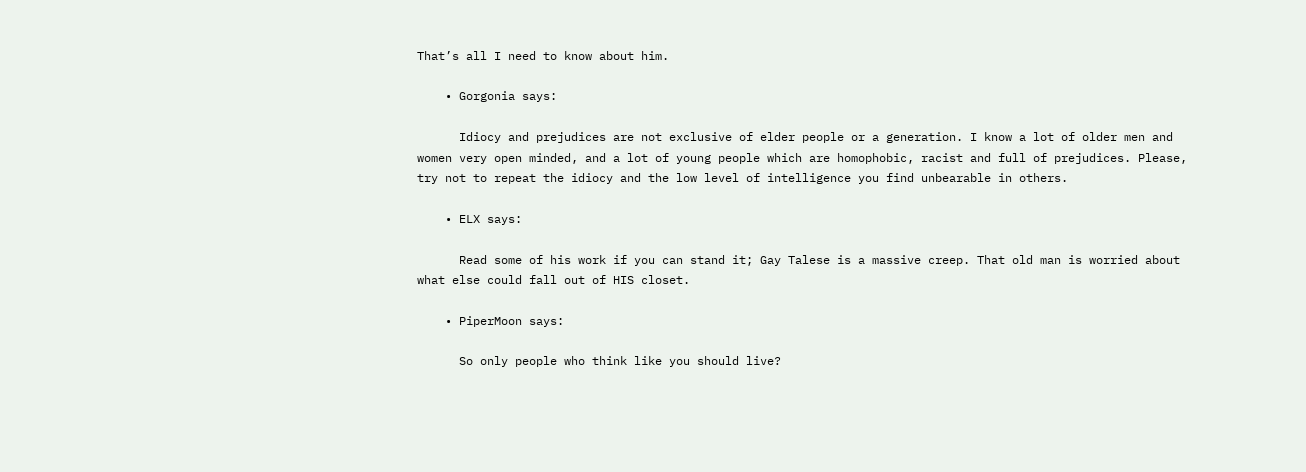That’s all I need to know about him.

    • Gorgonia says:

      Idiocy and prejudices are not exclusive of elder people or a generation. I know a lot of older men and women very open minded, and a lot of young people which are homophobic, racist and full of prejudices. Please, try not to repeat the idiocy and the low level of intelligence you find unbearable in others.

    • ELX says:

      Read some of his work if you can stand it; Gay Talese is a massive creep. That old man is worried about what else could fall out of HIS closet.

    • PiperMoon says:

      So only people who think like you should live?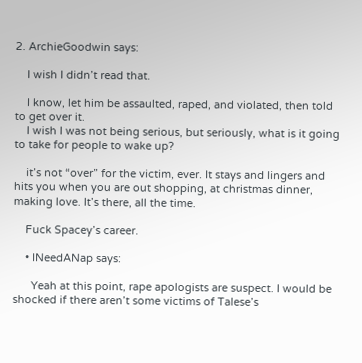2. ArchieGoodwin says:

    I wish I didn’t read that.

    I know, let him be assaulted, raped, and violated, then told to get over it.
    I wish I was not being serious, but seriously, what is it going to take for people to wake up?

    it’s not “over” for the victim, ever. It stays and lingers and hits you when you are out shopping, at christmas dinner, making love. It’s there, all the time.

    Fuck Spacey’s career.

    • INeedANap says:

      Yeah at this point, rape apologists are suspect. I would be shocked if there aren’t some victims of Talese’s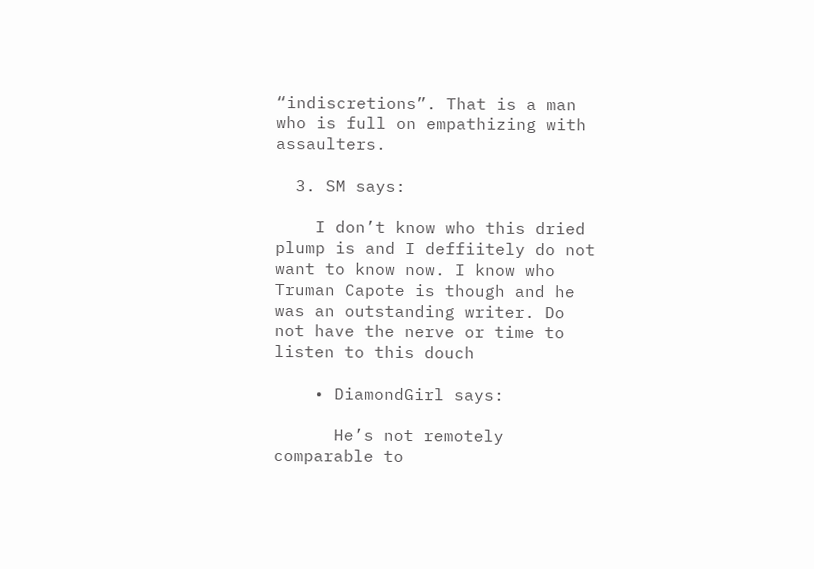“indiscretions”. That is a man who is full on empathizing with assaulters.

  3. SM says:

    I don’t know who this dried plump is and I deffiitely do not want to know now. I know who Truman Capote is though and he was an outstanding writer. Do not have the nerve or time to listen to this douch

    • DiamondGirl says:

      He’s not remotely comparable to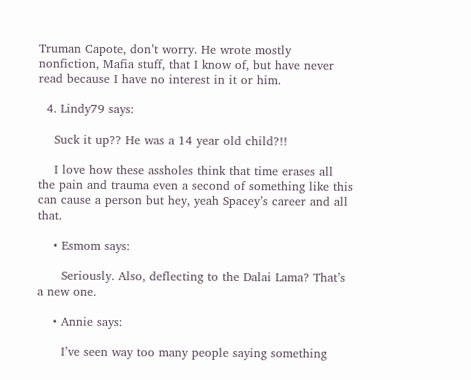Truman Capote, don’t worry. He wrote mostly nonfiction, Mafia stuff, that I know of, but have never read because I have no interest in it or him.

  4. Lindy79 says:

    Suck it up?? He was a 14 year old child?!!

    I love how these assholes think that time erases all the pain and trauma even a second of something like this can cause a person but hey, yeah Spacey’s career and all that.

    • Esmom says:

      Seriously. Also, deflecting to the Dalai Lama? That’s a new one.

    • Annie says:

      I’ve seen way too many people saying something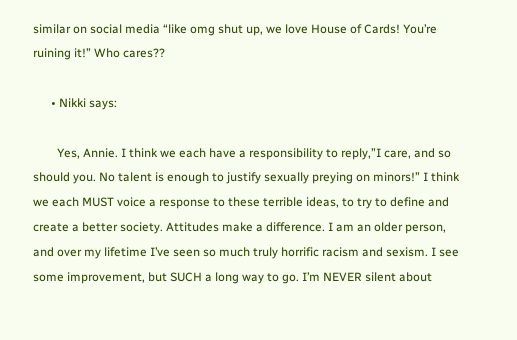similar on social media “like omg shut up, we love House of Cards! You’re ruining it!” Who cares??

      • Nikki says:

        Yes, Annie. I think we each have a responsibility to reply,”I care, and so should you. No talent is enough to justify sexually preying on minors!” I think we each MUST voice a response to these terrible ideas, to try to define and create a better society. Attitudes make a difference. I am an older person, and over my lifetime I’ve seen so much truly horrific racism and sexism. I see some improvement, but SUCH a long way to go. I’m NEVER silent about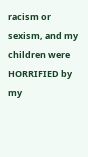racism or sexism, and my children were HORRIFIED by my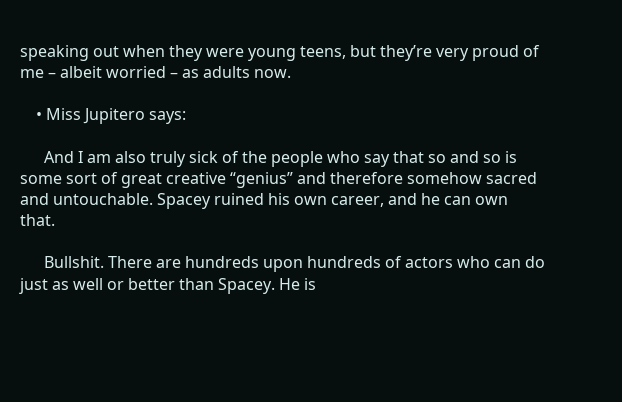speaking out when they were young teens, but they’re very proud of me – albeit worried – as adults now.

    • Miss Jupitero says:

      And I am also truly sick of the people who say that so and so is some sort of great creative “genius” and therefore somehow sacred and untouchable. Spacey ruined his own career, and he can own that.

      Bullshit. There are hundreds upon hundreds of actors who can do just as well or better than Spacey. He is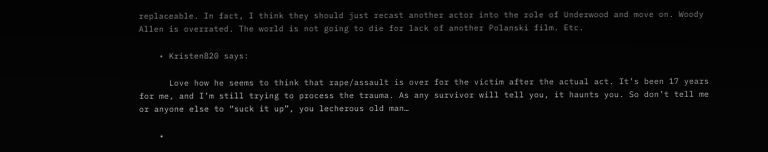replaceable. In fact, I think they should just recast another actor into the role of Underwood and move on. Woody Allen is overrated. The world is not going to die for lack of another Polanski film. Etc.

    • Kristen820 says:

      Love how he seems to think that rape/assault is over for the victim after the actual act. It’s been 17 years for me, and I’m still trying to process the trauma. As any survivor will tell you, it haunts you. So don’t tell me or anyone else to “suck it up”, you lecherous old man…

    •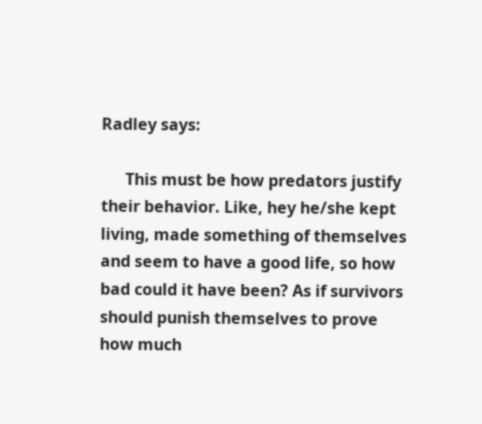Radley says:

      This must be how predators justify their behavior. Like, hey he/she kept living, made something of themselves and seem to have a good life, so how bad could it have been? As if survivors should punish themselves to prove how much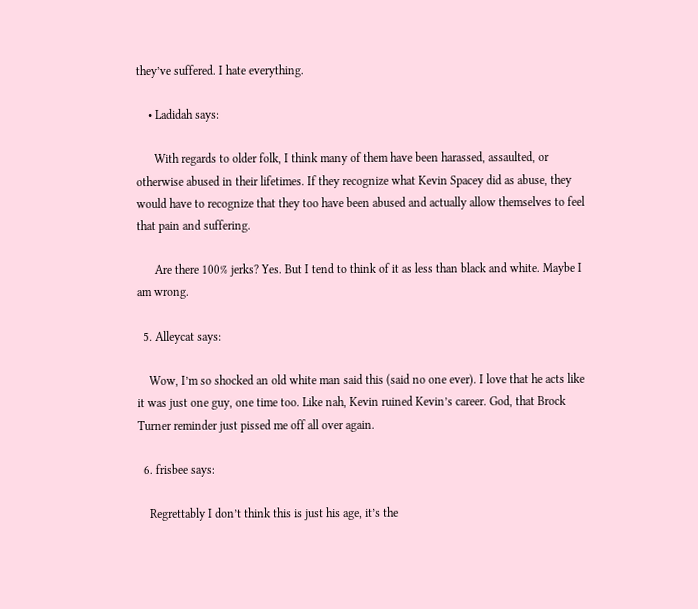they’ve suffered. I hate everything.

    • Ladidah says:

      With regards to older folk, I think many of them have been harassed, assaulted, or otherwise abused in their lifetimes. If they recognize what Kevin Spacey did as abuse, they would have to recognize that they too have been abused and actually allow themselves to feel that pain and suffering.

      Are there 100% jerks? Yes. But I tend to think of it as less than black and white. Maybe I am wrong.

  5. Alleycat says:

    Wow, I’m so shocked an old white man said this (said no one ever). I love that he acts like it was just one guy, one time too. Like nah, Kevin ruined Kevin’s career. God, that Brock Turner reminder just pissed me off all over again.

  6. frisbee says:

    Regrettably I don’t think this is just his age, it’s the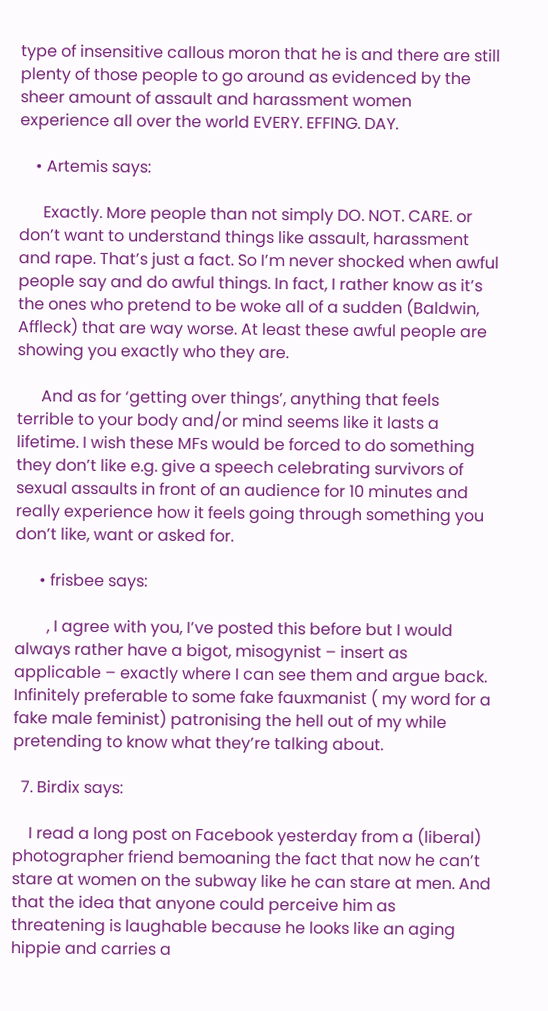type of insensitive callous moron that he is and there are still plenty of those people to go around as evidenced by the sheer amount of assault and harassment women experience all over the world EVERY. EFFING. DAY.

    • Artemis says:

      Exactly. More people than not simply DO. NOT. CARE. or don’t want to understand things like assault, harassment and rape. That’s just a fact. So I’m never shocked when awful people say and do awful things. In fact, I rather know as it’s the ones who pretend to be woke all of a sudden (Baldwin, Affleck) that are way worse. At least these awful people are showing you exactly who they are.

      And as for ‘getting over things’, anything that feels terrible to your body and/or mind seems like it lasts a lifetime. I wish these MFs would be forced to do something they don’t like e.g. give a speech celebrating survivors of sexual assaults in front of an audience for 10 minutes and really experience how it feels going through something you don’t like, want or asked for.

      • frisbee says:

        , I agree with you, I’ve posted this before but I would always rather have a bigot, misogynist – insert as applicable – exactly where I can see them and argue back. Infinitely preferable to some fake fauxmanist ( my word for a fake male feminist) patronising the hell out of my while pretending to know what they’re talking about.

  7. Birdix says:

    I read a long post on Facebook yesterday from a (liberal) photographer friend bemoaning the fact that now he can’t stare at women on the subway like he can stare at men. And that the idea that anyone could perceive him as threatening is laughable because he looks like an aging hippie and carries a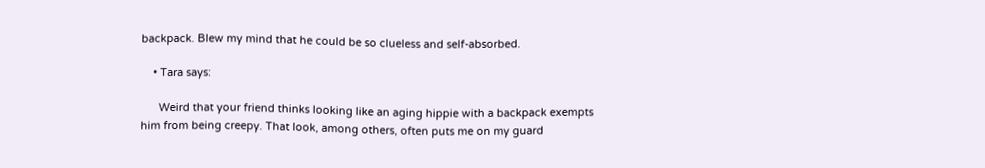backpack. Blew my mind that he could be so clueless and self-absorbed.

    • Tara says:

      Weird that your friend thinks looking like an aging hippie with a backpack exempts him from being creepy. That look, among others, often puts me on my guard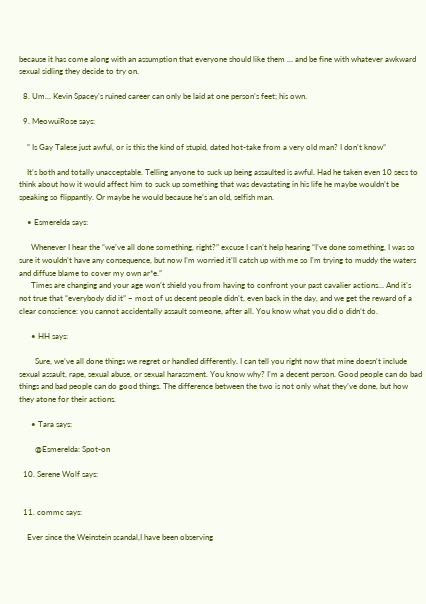because it has come along with an assumption that everyone should like them … and be fine with whatever awkward sexual sidling they decide to try on.

  8. Um… Kevin Spacey’s ruined career can only be laid at one person’s feet; his own.

  9. MeowuiRose says:

    ” Is Gay Talese just awful, or is this the kind of stupid, dated hot-take from a very old man? I don’t know”

    It’s both and totally unacceptable. Telling anyone to suck up being assaulted is awful. Had he taken even 10 secs to think about how it would affect him to suck up something that was devastating in his life he maybe wouldn’t be speaking so flippantly. Or maybe he would because he’s an old, selfish man.

    • Esmerelda says:

      Whenever I hear the “we’ve all done something, right?” excuse I can’t help hearing “I’ve done something, I was so sure it wouldn’t have any consequence, but now I’m worried it’ll catch up with me so I’m trying to muddy the waters and diffuse blame to cover my own ar*e.”
      Times are changing and your age won’t shield you from having to confront your past cavalier actions… And it’s not true that “everybody did it” – most of us decent people didn’t, even back in the day, and we get the reward of a clear conscience: you cannot accidentally assault someone, after all. You know what you did o didn’t do.

      • HH says:

        Sure, we’ve all done things we regret or handled differently. I can tell you right now that mine doesn’t include sexual assault, rape, sexual abuse, or sexual harassment. You know why? I’m a decent person. Good people can do bad things and bad people can do good things. The difference between the two is not only what they’ve done, but how they atone for their actions.

      • Tara says:

        @Esmerelda: Spot-on

  10. Serene Wolf says:


  11. commc says:

    Ever since the Weinstein scandal,I have been observing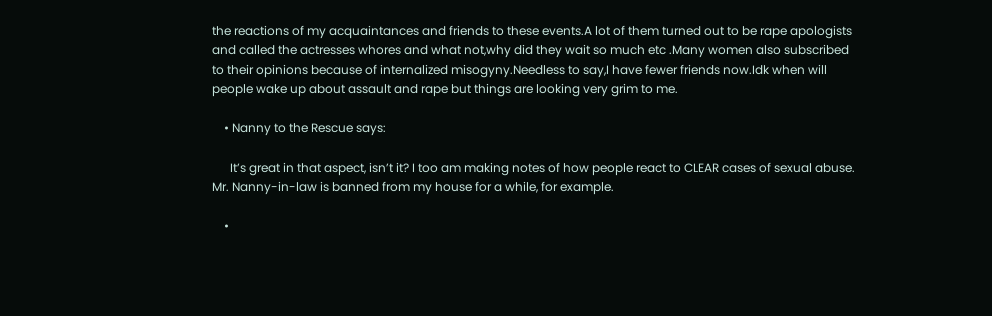the reactions of my acquaintances and friends to these events.A lot of them turned out to be rape apologists and called the actresses whores and what not,why did they wait so much etc .Many women also subscribed to their opinions because of internalized misogyny.Needless to say,I have fewer friends now.Idk when will people wake up about assault and rape but things are looking very grim to me.

    • Nanny to the Rescue says:

      It’s great in that aspect, isn’t it? I too am making notes of how people react to CLEAR cases of sexual abuse. Mr. Nanny-in-law is banned from my house for a while, for example.

    •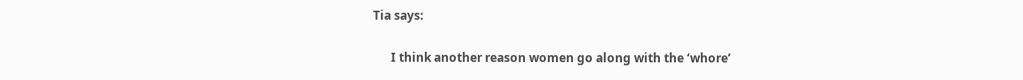Tia says:

      I think another reason women go along with the ‘whore’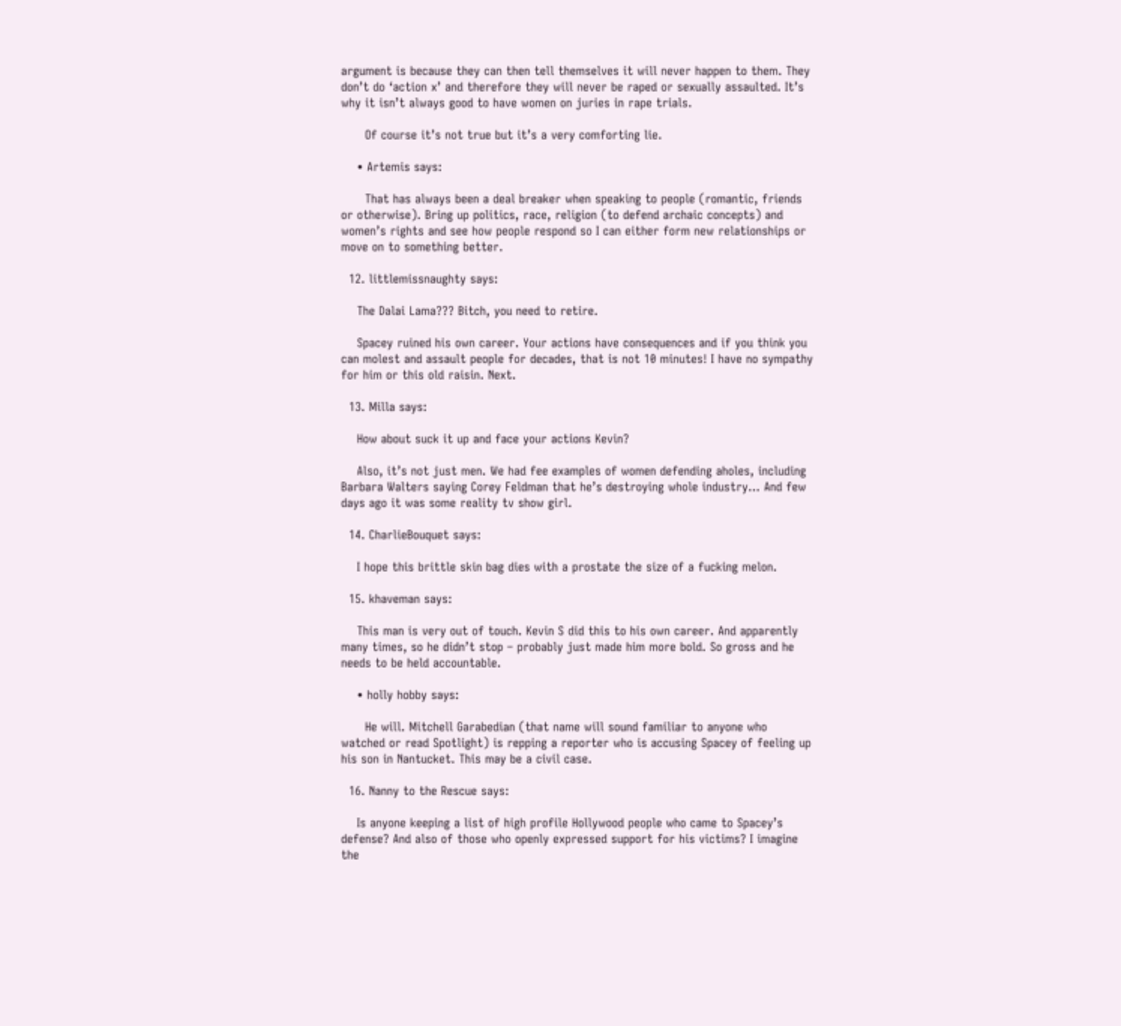argument is because they can then tell themselves it will never happen to them. They don’t do ‘action x’ and therefore they will never be raped or sexually assaulted. It’s why it isn’t always good to have women on juries in rape trials.

      Of course it’s not true but it’s a very comforting lie.

    • Artemis says:

      That has always been a deal breaker when speaking to people (romantic, friends or otherwise). Bring up politics, race, religion (to defend archaic concepts) and women’s rights and see how people respond so I can either form new relationships or move on to something better.

  12. littlemissnaughty says:

    The Dalai Lama??? Bitch, you need to retire.

    Spacey ruined his own career. Your actions have consequences and if you think you can molest and assault people for decades, that is not 10 minutes! I have no sympathy for him or this old raisin. Next.

  13. Milla says:

    How about suck it up and face your actions Kevin?

    Also, it’s not just men. We had fee examples of women defending aholes, including Barbara Walters saying Corey Feldman that he’s destroying whole industry… And few days ago it was some reality tv show girl.

  14. CharlieBouquet says:

    I hope this brittle skin bag dies with a prostate the size of a fucking melon.

  15. khaveman says:

    This man is very out of touch. Kevin S did this to his own career. And apparently many times, so he didn’t stop – probably just made him more bold. So gross and he needs to be held accountable.

    • holly hobby says:

      He will. Mitchell Garabedian (that name will sound familiar to anyone who watched or read Spotlight) is repping a reporter who is accusing Spacey of feeling up his son in Nantucket. This may be a civil case.

  16. Nanny to the Rescue says:

    Is anyone keeping a list of high profile Hollywood people who came to Spacey’s defense? And also of those who openly expressed support for his victims? I imagine the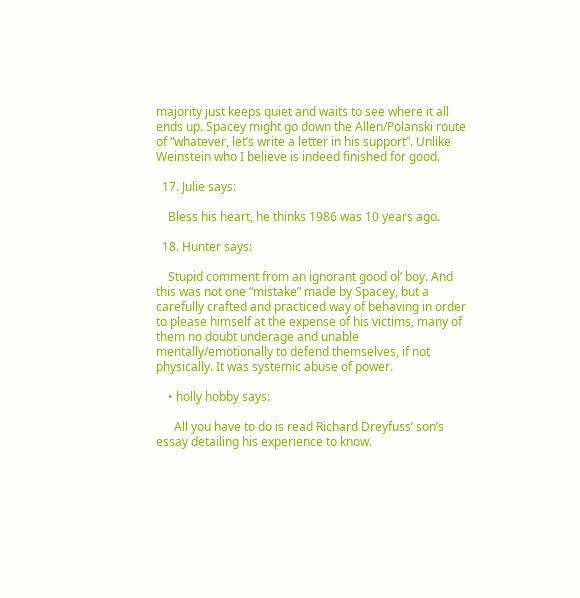majority just keeps quiet and waits to see where it all ends up. Spacey might go down the Allen/Polanski route of “whatever, let’s write a letter in his support”. Unlike Weinstein who I believe is indeed finished for good.

  17. Julie says:

    Bless his heart, he thinks 1986 was 10 years ago.

  18. Hunter says:

    Stupid comment from an ignorant good ol’ boy. And this was not one “mistake” made by Spacey, but a carefully crafted and practiced way of behaving in order to please himself at the expense of his victims, many of them no doubt underage and unable mentally/emotionally to defend themselves, if not physically. It was systemic abuse of power.

    • holly hobby says:

      All you have to do is read Richard Dreyfuss’ son’s essay detailing his experience to know.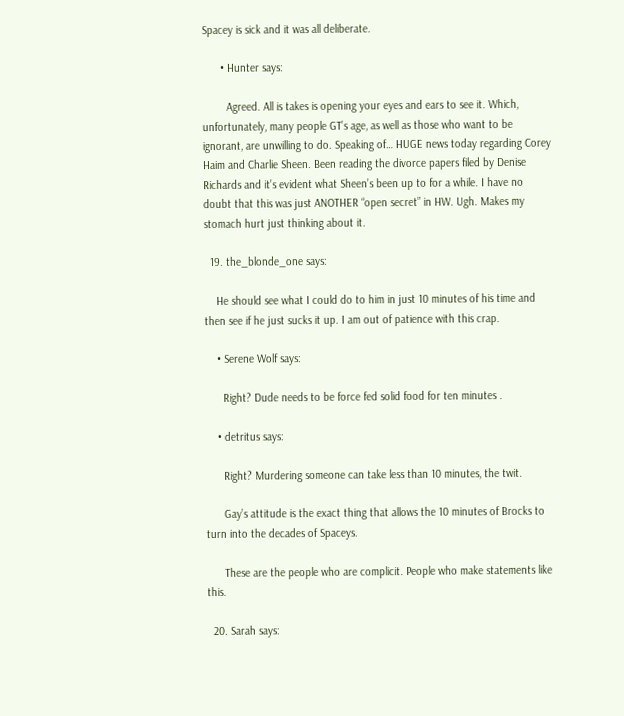Spacey is sick and it was all deliberate.

      • Hunter says:

        Agreed. All is takes is opening your eyes and ears to see it. Which, unfortunately, many people GT’s age, as well as those who want to be ignorant, are unwilling to do. Speaking of… HUGE news today regarding Corey Haim and Charlie Sheen. Been reading the divorce papers filed by Denise Richards and it’s evident what Sheen’s been up to for a while. I have no doubt that this was just ANOTHER “open secret” in HW. Ugh. Makes my stomach hurt just thinking about it.

  19. the_blonde_one says:

    He should see what I could do to him in just 10 minutes of his time and then see if he just sucks it up. I am out of patience with this crap.

    • Serene Wolf says:

      Right? Dude needs to be force fed solid food for ten minutes .

    • detritus says:

      Right? Murdering someone can take less than 10 minutes, the twit.

      Gay’s attitude is the exact thing that allows the 10 minutes of Brocks to turn into the decades of Spaceys.

      These are the people who are complicit. People who make statements like this.

  20. Sarah says: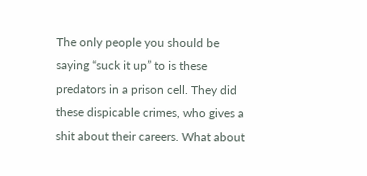The only people you should be saying “suck it up” to is these predators in a prison cell. They did these dispicable crimes, who gives a shit about their careers. What about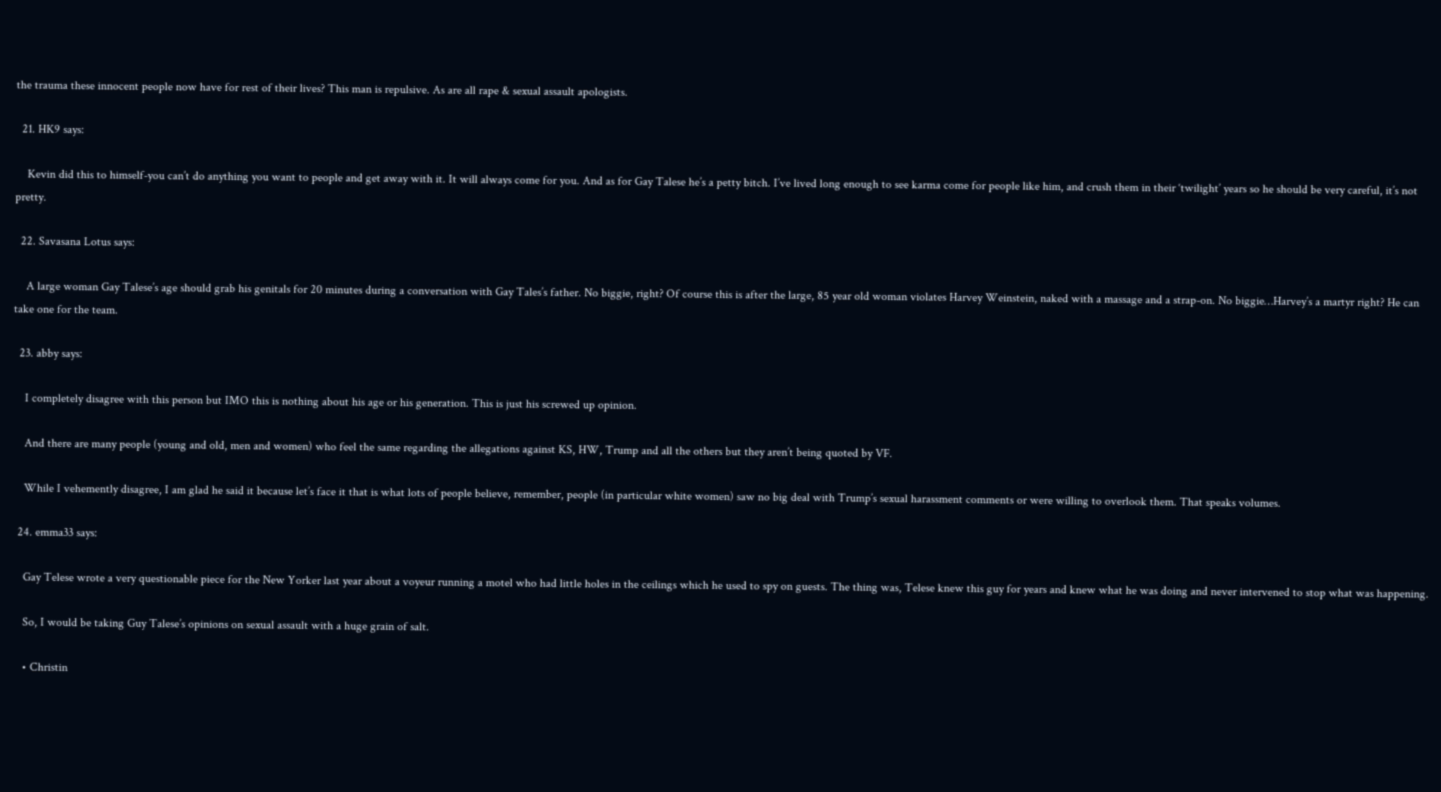the trauma these innocent people now have for rest of their lives? This man is repulsive. As are all rape & sexual assault apologists.

  21. HK9 says:

    Kevin did this to himself-you can’t do anything you want to people and get away with it. It will always come for you. And as for Gay Talese he’s a petty bitch. I’ve lived long enough to see karma come for people like him, and crush them in their ‘twilight’ years so he should be very careful, it’s not pretty.

  22. Savasana Lotus says:

    A large woman Gay Talese’s age should grab his genitals for 20 minutes during a conversation with Gay Tales’s father. No biggie, right? Of course this is after the large, 85 year old woman violates Harvey Weinstein, naked with a massage and a strap-on. No biggie…Harvey’s a martyr right? He can take one for the team.

  23. abby says:

    I completely disagree with this person but IMO this is nothing about his age or his generation. This is just his screwed up opinion.

    And there are many people (young and old, men and women) who feel the same regarding the allegations against KS, HW, Trump and all the others but they aren’t being quoted by VF.

    While I vehemently disagree, I am glad he said it because let’s face it that is what lots of people believe, remember, people (in particular white women) saw no big deal with Trump’s sexual harassment comments or were willing to overlook them. That speaks volumes.

  24. emma33 says:

    Gay Telese wrote a very questionable piece for the New Yorker last year about a voyeur running a motel who had little holes in the ceilings which he used to spy on guests. The thing was, Telese knew this guy for years and knew what he was doing and never intervened to stop what was happening.

    So, I would be taking Guy Talese’s opinions on sexual assault with a huge grain of salt.

    • Christin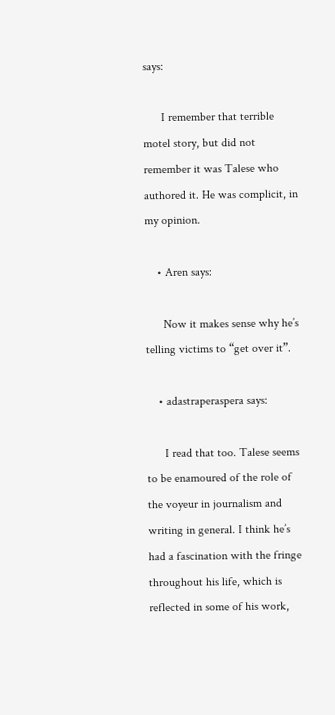says:

      I remember that terrible motel story, but did not remember it was Talese who authored it. He was complicit, in my opinion.

    • Aren says:

      Now it makes sense why he’s telling victims to “get over it”.

    • adastraperaspera says:

      I read that too. Talese seems to be enamoured of the role of the voyeur in journalism and writing in general. I think he’s had a fascination with the fringe throughout his life, which is reflected in some of his work,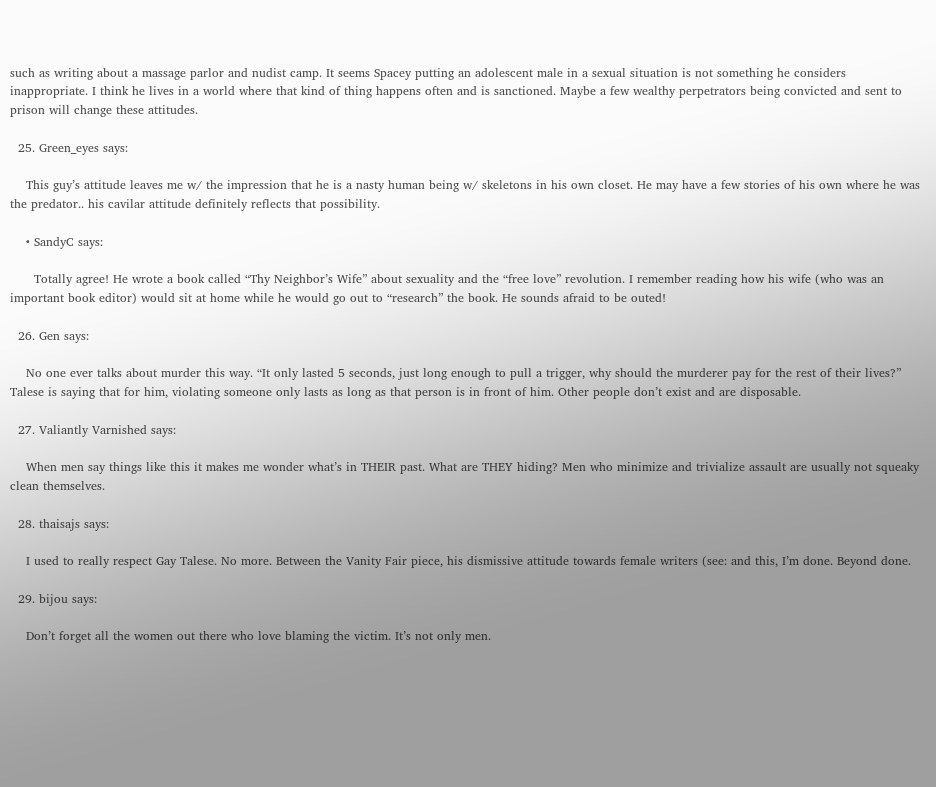such as writing about a massage parlor and nudist camp. It seems Spacey putting an adolescent male in a sexual situation is not something he considers inappropriate. I think he lives in a world where that kind of thing happens often and is sanctioned. Maybe a few wealthy perpetrators being convicted and sent to prison will change these attitudes.

  25. Green_eyes says:

    This guy’s attitude leaves me w/ the impression that he is a nasty human being w/ skeletons in his own closet. He may have a few stories of his own where he was the predator.. his cavilar attitude definitely reflects that possibility.

    • SandyC says:

      Totally agree! He wrote a book called “Thy Neighbor’s Wife” about sexuality and the “free love” revolution. I remember reading how his wife (who was an important book editor) would sit at home while he would go out to “research” the book. He sounds afraid to be outed!

  26. Gen says:

    No one ever talks about murder this way. “It only lasted 5 seconds, just long enough to pull a trigger, why should the murderer pay for the rest of their lives?” Talese is saying that for him, violating someone only lasts as long as that person is in front of him. Other people don’t exist and are disposable.

  27. Valiantly Varnished says:

    When men say things like this it makes me wonder what’s in THEIR past. What are THEY hiding? Men who minimize and trivialize assault are usually not squeaky clean themselves.

  28. thaisajs says:

    I used to really respect Gay Talese. No more. Between the Vanity Fair piece, his dismissive attitude towards female writers (see: and this, I’m done. Beyond done.

  29. bijou says:

    Don’t forget all the women out there who love blaming the victim. It’s not only men.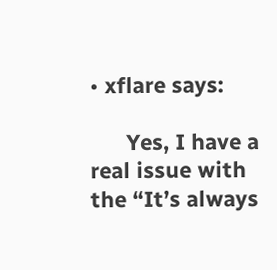• xflare says:

      Yes, I have a real issue with the “It’s always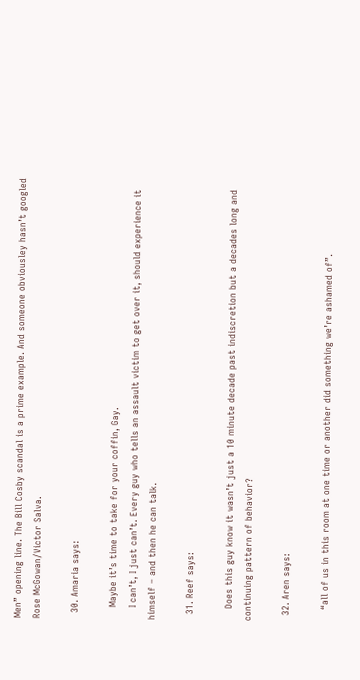Men” opening line. The Bill Cosby scandal is a prime example. And someone obviousley hasn’t googled Rose McGowan/Victor Salva.

  30. Amaria says:

    Maybe it’s time to take for your coffin, Gay.
    I can’t, I just can’t. Every guy who tells an assault victim to get over it, should experience it himself – and then he can talk.

  31. Reef says:

    Does this guy know it wasn’t just a 10 minute decade past indiscretion but a decades long and continuing pattern of behavior?

  32. Aren says:

    “all of us in this room at one time or another did something we’re ashamed of”.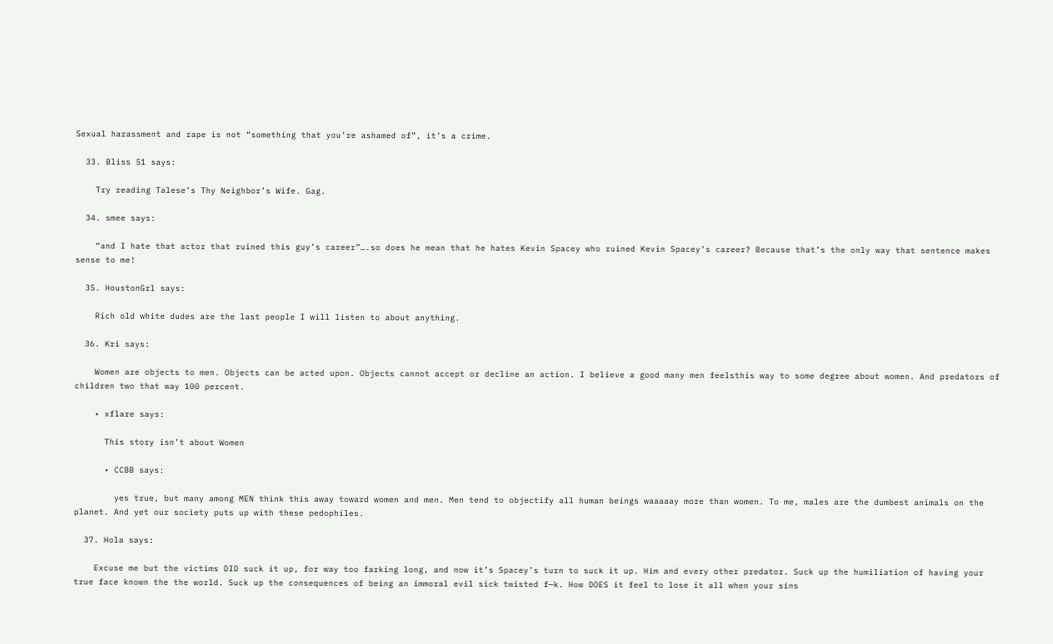Sexual harassment and rape is not “something that you’re ashamed of”, it’s a crime.

  33. Bliss 51 says:

    Try reading Talese’s Thy Neighbor’s Wife. Gag.

  34. smee says:

    “and I hate that actor that ruined this guy’s career”….so does he mean that he hates Kevin Spacey who ruined Kevin Spacey’s career? Because that’s the only way that sentence makes sense to me!

  35. HoustonGrl says:

    Rich old white dudes are the last people I will listen to about anything.

  36. Kri says:

    Women are objects to men. Objects can be acted upon. Objects cannot accept or decline an action. I believe a good many men feelsthis way to some degree about women. And predators of children two that way 100 percent.

    • xflare says:

      This story isn’t about Women

      • CCBB says:

        yes true, but many among MEN think this away toward women and men. Men tend to objectify all human beings waaaaay more than women. To me, males are the dumbest animals on the planet. And yet our society puts up with these pedophiles.

  37. Hola says:

    Excuse me but the victims DID suck it up, for way too farking long, and now it’s Spacey’s turn to suck it up. Him and every other predator. Suck up the humiliation of having your true face known the the world. Suck up the consequences of being an immoral evil sick twisted f—k. How DOES it feel to lose it all when your sins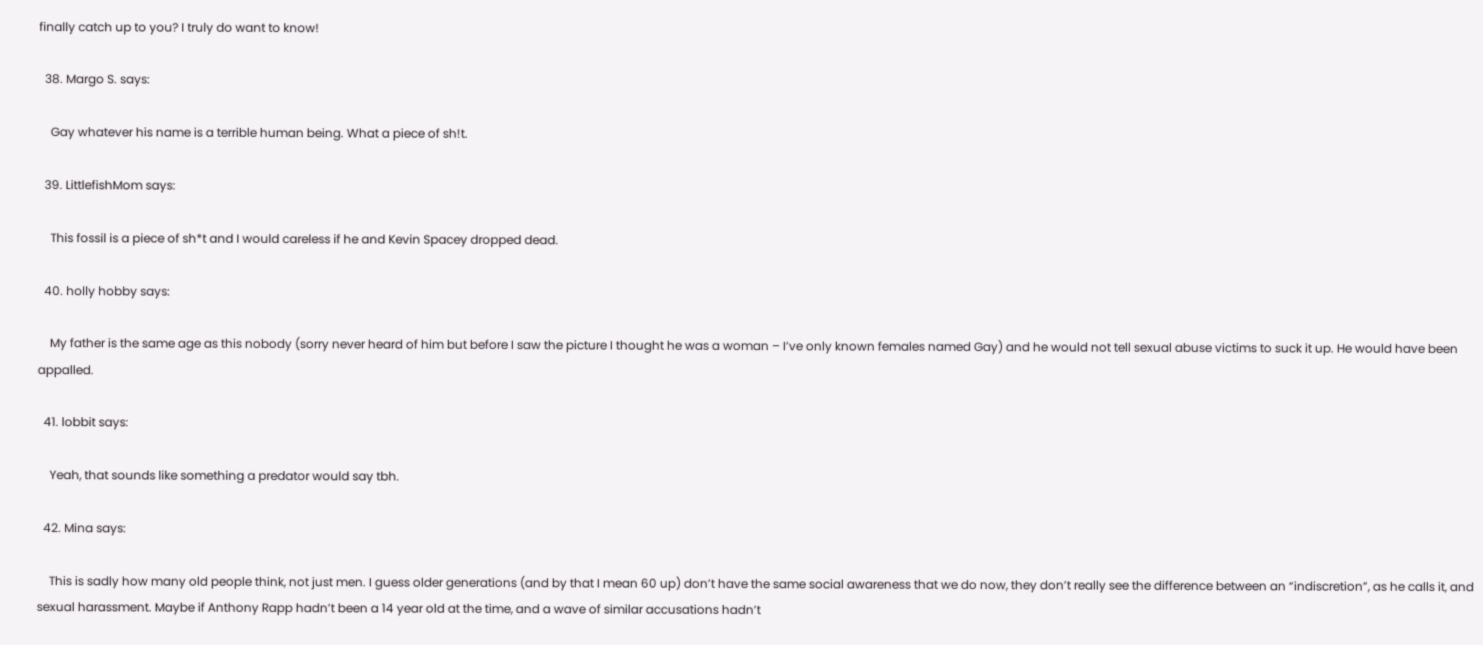finally catch up to you? I truly do want to know!

  38. Margo S. says:

    Gay whatever his name is a terrible human being. What a piece of sh!t.

  39. LittlefishMom says:

    This fossil is a piece of sh*t and I would careless if he and Kevin Spacey dropped dead.

  40. holly hobby says:

    My father is the same age as this nobody (sorry never heard of him but before I saw the picture I thought he was a woman – I’ve only known females named Gay) and he would not tell sexual abuse victims to suck it up. He would have been appalled.

  41. lobbit says:

    Yeah, that sounds like something a predator would say tbh.

  42. Mina says:

    This is sadly how many old people think, not just men. I guess older generations (and by that I mean 60 up) don’t have the same social awareness that we do now, they don’t really see the difference between an “indiscretion”, as he calls it, and sexual harassment. Maybe if Anthony Rapp hadn’t been a 14 year old at the time, and a wave of similar accusations hadn’t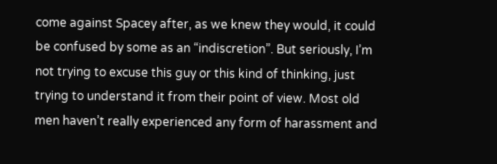come against Spacey after, as we knew they would, it could be confused by some as an “indiscretion”. But seriously, I’m not trying to excuse this guy or this kind of thinking, just trying to understand it from their point of view. Most old men haven’t really experienced any form of harassment and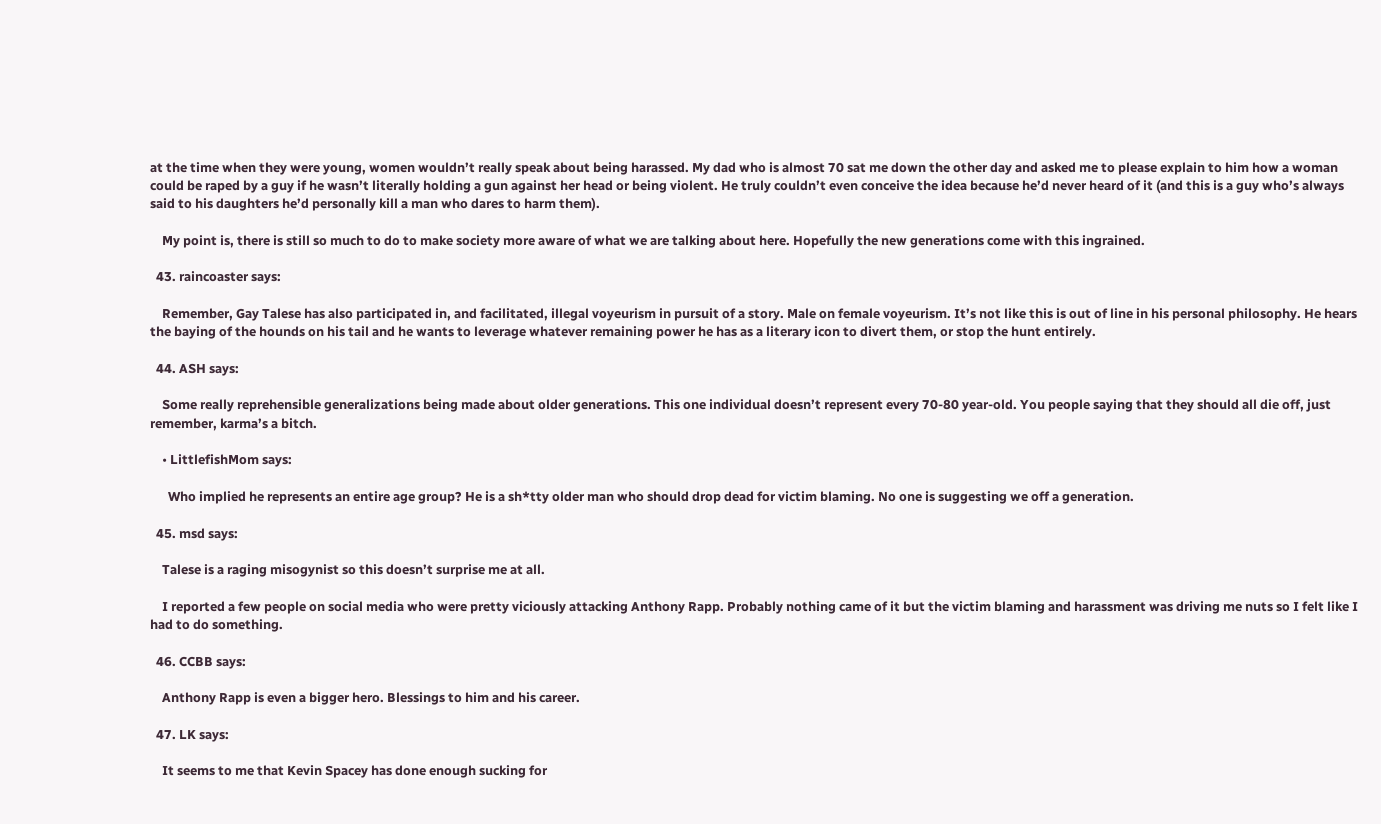at the time when they were young, women wouldn’t really speak about being harassed. My dad who is almost 70 sat me down the other day and asked me to please explain to him how a woman could be raped by a guy if he wasn’t literally holding a gun against her head or being violent. He truly couldn’t even conceive the idea because he’d never heard of it (and this is a guy who’s always said to his daughters he’d personally kill a man who dares to harm them).

    My point is, there is still so much to do to make society more aware of what we are talking about here. Hopefully the new generations come with this ingrained.

  43. raincoaster says:

    Remember, Gay Talese has also participated in, and facilitated, illegal voyeurism in pursuit of a story. Male on female voyeurism. It’s not like this is out of line in his personal philosophy. He hears the baying of the hounds on his tail and he wants to leverage whatever remaining power he has as a literary icon to divert them, or stop the hunt entirely.

  44. ASH says:

    Some really reprehensible generalizations being made about older generations. This one individual doesn’t represent every 70-80 year-old. You people saying that they should all die off, just remember, karma’s a bitch.

    • LittlefishMom says:

      Who implied he represents an entire age group? He is a sh*tty older man who should drop dead for victim blaming. No one is suggesting we off a generation.

  45. msd says:

    Talese is a raging misogynist so this doesn’t surprise me at all.

    I reported a few people on social media who were pretty viciously attacking Anthony Rapp. Probably nothing came of it but the victim blaming and harassment was driving me nuts so I felt like I had to do something.

  46. CCBB says:

    Anthony Rapp is even a bigger hero. Blessings to him and his career.

  47. LK says:

    It seems to me that Kevin Spacey has done enough sucking for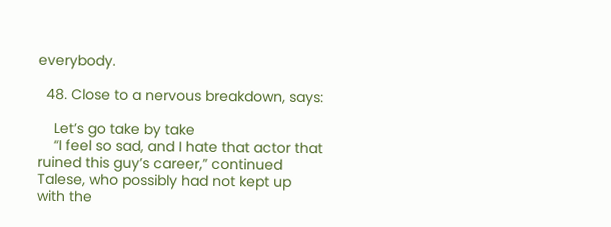everybody.

  48. Close to a nervous breakdown, says:

    Let’s go take by take
    “I feel so sad, and I hate that actor that ruined this guy’s career,” continued Talese, who possibly had not kept up with the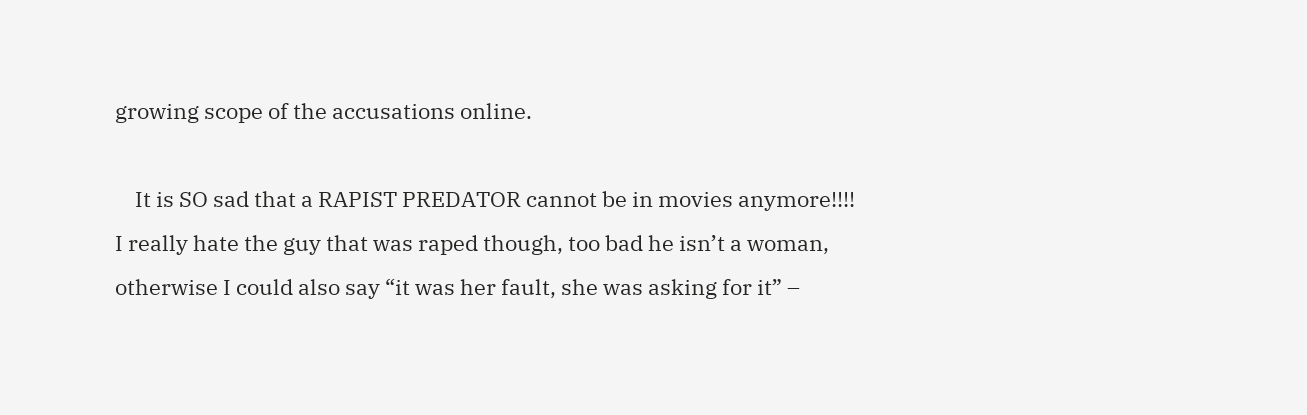growing scope of the accusations online.

    It is SO sad that a RAPIST PREDATOR cannot be in movies anymore!!!! I really hate the guy that was raped though, too bad he isn’t a woman, otherwise I could also say “it was her fault, she was asking for it” –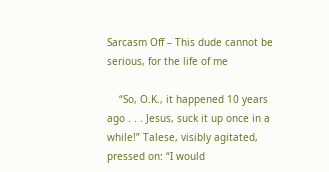Sarcasm Off – This dude cannot be serious, for the life of me

    “So, O.K., it happened 10 years ago . . . Jesus, suck it up once in a while!” Talese, visibly agitated, pressed on: “I would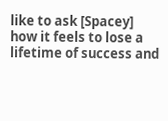like to ask [Spacey] how it feels to lose a lifetime of success and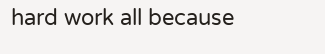hard work all because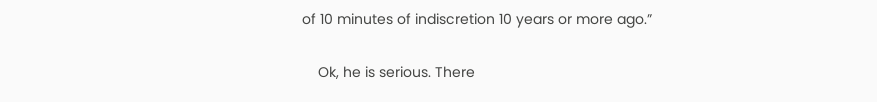of 10 minutes of indiscretion 10 years or more ago.”

    Ok, he is serious. There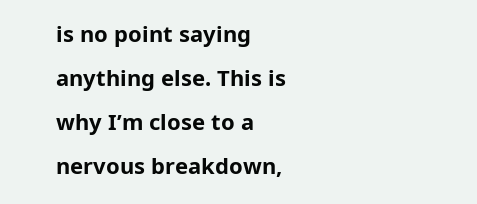is no point saying anything else. This is why I’m close to a nervous breakdown,